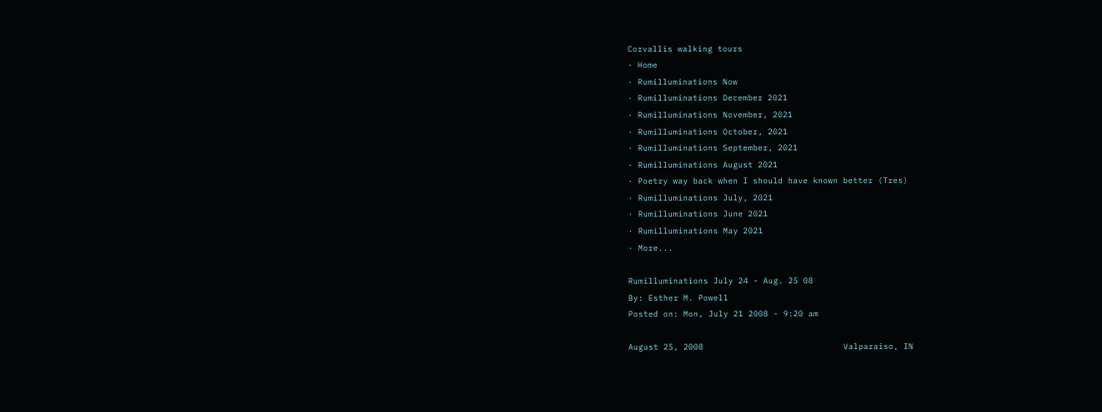Corvallis walking tours
· Home
· Rumilluminations Now
· Rumilluminations December 2021
· Rumilluminations November, 2021
· Rumilluminations October, 2021
· Rumilluminations September, 2021
· Rumilluminations August 2021
· Poetry way back when I should have known better (Tres)
· Rumilluminations July, 2021
· Rumilluminations June 2021
· Rumilluminations May 2021
· More...

Rumilluminations July 24 - Aug. 25 08
By: Esther M. Powell
Posted on: Mon, July 21 2008 - 9:20 am

August 25, 2008                            Valparaiso, IN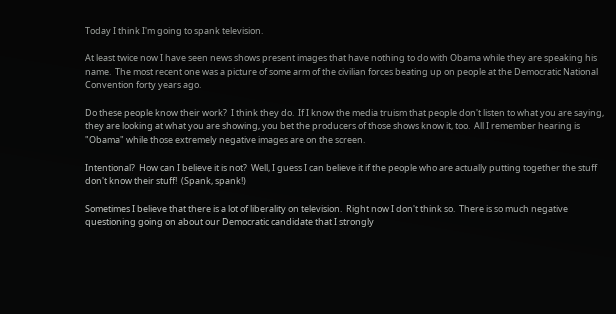Today I think I'm going to spank television.

At least twice now I have seen news shows present images that have nothing to do with Obama while they are speaking his name.  The most recent one was a picture of some arm of the civilian forces beating up on people at the Democratic National Convention forty years ago.

Do these people know their work?  I think they do.  If I know the media truism that people don't listen to what you are saying, they are looking at what you are showing, you bet the producers of those shows know it, too.  All I remember hearing is "Obama" while those extremely negative images are on the screen.

Intentional?  How can I believe it is not?  Well, I guess I can believe it if the people who are actually putting together the stuff don't know their stuff!  (Spank, spank!)

Sometimes I believe that there is a lot of liberality on television.  Right now I don't think so.  There is so much negative questioning going on about our Democratic candidate that I strongly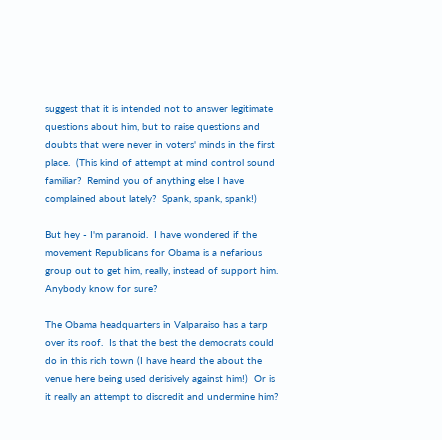suggest that it is intended not to answer legitimate questions about him, but to raise questions and doubts that were never in voters' minds in the first place.  (This kind of attempt at mind control sound familiar?  Remind you of anything else I have complained about lately?  Spank, spank, spank!)

But hey - I'm paranoid.  I have wondered if the movement Republicans for Obama is a nefarious group out to get him, really, instead of support him.  Anybody know for sure?

The Obama headquarters in Valparaiso has a tarp over its roof.  Is that the best the democrats could do in this rich town (I have heard the about the venue here being used derisively against him!)  Or is it really an attempt to discredit and undermine him?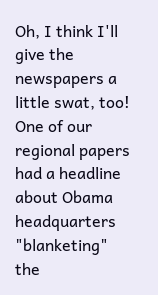Oh, I think I'll give the newspapers a little swat, too!  One of our regional papers had a headline about Obama headquarters "blanketing" the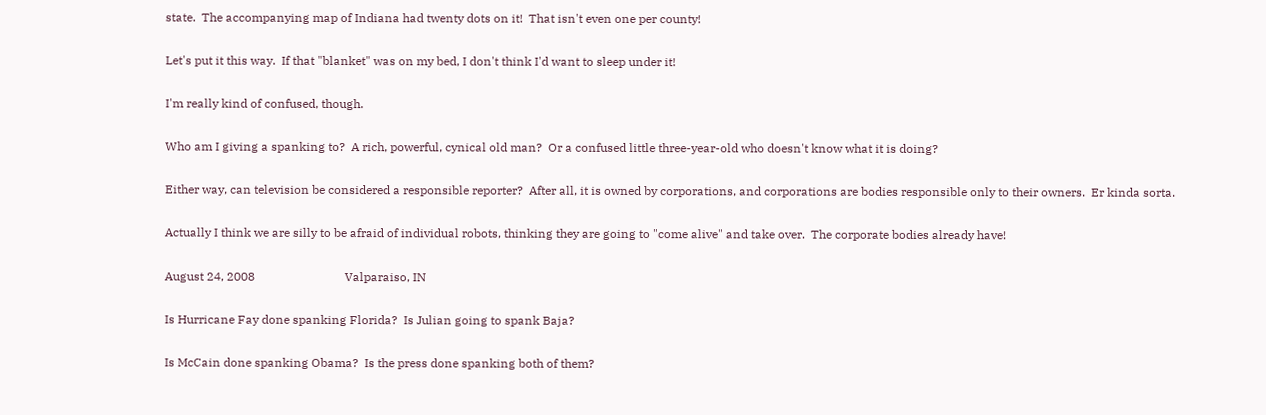state.  The accompanying map of Indiana had twenty dots on it!  That isn't even one per county!

Let's put it this way.  If that "blanket" was on my bed, I don't think I'd want to sleep under it!

I'm really kind of confused, though.

Who am I giving a spanking to?  A rich, powerful, cynical old man?  Or a confused little three-year-old who doesn't know what it is doing?

Either way, can television be considered a responsible reporter?  After all, it is owned by corporations, and corporations are bodies responsible only to their owners.  Er kinda sorta.

Actually I think we are silly to be afraid of individual robots, thinking they are going to "come alive" and take over.  The corporate bodies already have!

August 24, 2008                              Valparaiso, IN

Is Hurricane Fay done spanking Florida?  Is Julian going to spank Baja?

Is McCain done spanking Obama?  Is the press done spanking both of them?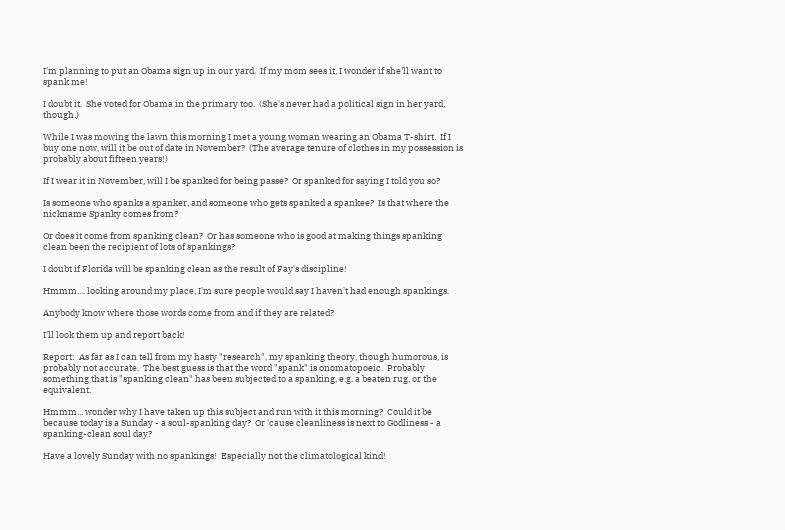I'm planning to put an Obama sign up in our yard.  If my mom sees it, I wonder if she'll want to spank me!

I doubt it.  She voted for Obama in the primary too.  (She's never had a political sign in her yard, though.)

While I was mowing the lawn this morning I met a young woman wearing an Obama T-shirt.  If I buy one now, will it be out of date in November?  (The average tenure of clothes in my possession is probably about fifteen years!)

If I wear it in November, will I be spanked for being passe?  Or spanked for saying I told you so?

Is someone who spanks a spanker, and someone who gets spanked a spankee?  Is that where the nickname Spanky comes from?

Or does it come from spanking clean?  Or has someone who is good at making things spanking clean been the recipient of lots of spankings?

I doubt if Florida will be spanking clean as the result of Fay's discipline!

Hmmm.... looking around my place, I'm sure people would say I haven't had enough spankings.

Anybody know where those words come from and if they are related?

I'll look them up and report back!

Report:  As far as I can tell from my hasty "research", my spanking theory, though humorous, is probably not accurate.  The best guess is that the word "spank" is onomatopoeic.  Probably something that is "spanking clean" has been subjected to a spanking, e.g. a beaten rug, or the equivalent.

Hmmm... wonder why I have taken up this subject and run with it this morning?  Could it be because today is a Sunday - a soul-spanking day?  Or 'cause cleanliness is next to Godliness - a spanking-clean soul day?

Have a lovely Sunday with no spankings!  Especially not the climatological kind!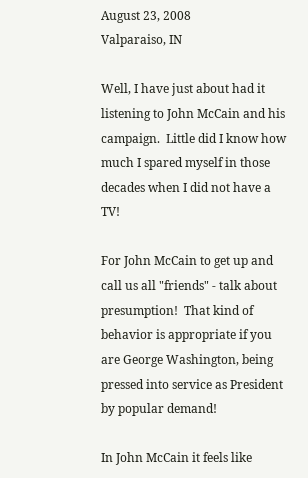August 23, 2008                               Valparaiso, IN

Well, I have just about had it listening to John McCain and his campaign.  Little did I know how much I spared myself in those decades when I did not have a TV!

For John McCain to get up and call us all "friends" - talk about presumption!  That kind of behavior is appropriate if you are George Washington, being pressed into service as President by popular demand!

In John McCain it feels like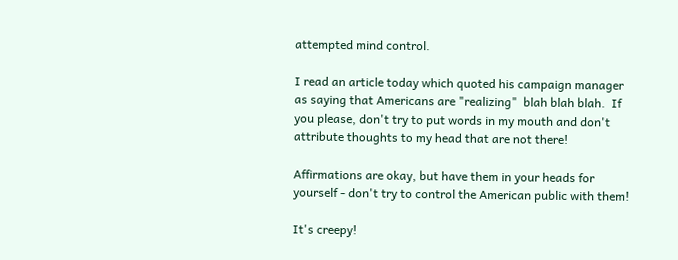attempted mind control.

I read an article today which quoted his campaign manager as saying that Americans are "realizing"  blah blah blah.  If you please, don't try to put words in my mouth and don't attribute thoughts to my head that are not there!

Affirmations are okay, but have them in your heads for yourself - don't try to control the American public with them!

It's creepy!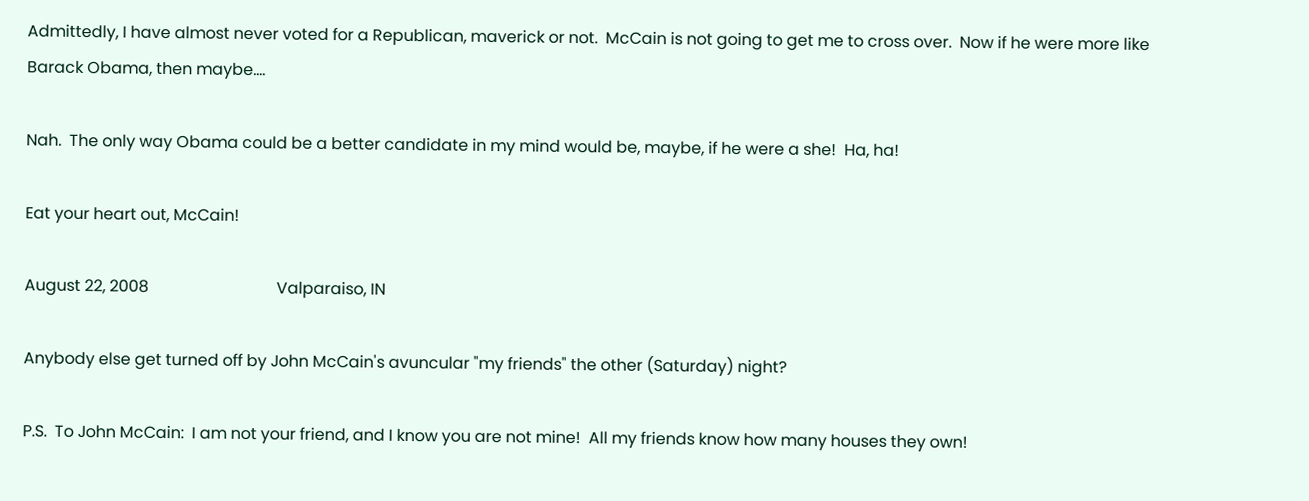Admittedly, I have almost never voted for a Republican, maverick or not.  McCain is not going to get me to cross over.  Now if he were more like Barack Obama, then maybe....

Nah.  The only way Obama could be a better candidate in my mind would be, maybe, if he were a she!  Ha, ha!

Eat your heart out, McCain!

August 22, 2008                                Valparaiso, IN

Anybody else get turned off by John McCain's avuncular "my friends" the other (Saturday) night?

P.S.  To John McCain:  I am not your friend, and I know you are not mine!  All my friends know how many houses they own!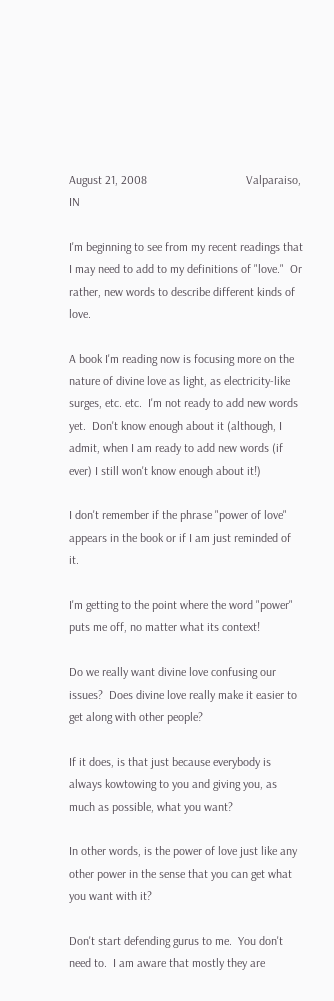August 21, 2008                                 Valparaiso, IN

I'm beginning to see from my recent readings that I may need to add to my definitions of "love."  Or rather, new words to describe different kinds of love.

A book I'm reading now is focusing more on the nature of divine love as light, as electricity-like surges, etc. etc.  I'm not ready to add new words yet.  Don't know enough about it (although, I admit, when I am ready to add new words (if ever) I still won't know enough about it!)

I don't remember if the phrase "power of love" appears in the book or if I am just reminded of it.

I'm getting to the point where the word "power" puts me off, no matter what its context!

Do we really want divine love confusing our issues?  Does divine love really make it easier to get along with other people?

If it does, is that just because everybody is always kowtowing to you and giving you, as much as possible, what you want?

In other words, is the power of love just like any other power in the sense that you can get what you want with it?

Don't start defending gurus to me.  You don't need to.  I am aware that mostly they are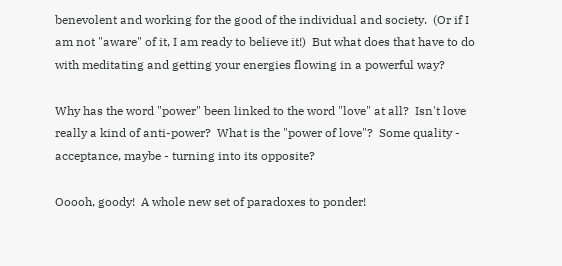benevolent and working for the good of the individual and society.  (Or if I am not "aware" of it, I am ready to believe it!)  But what does that have to do with meditating and getting your energies flowing in a powerful way?

Why has the word "power" been linked to the word "love" at all?  Isn't love really a kind of anti-power?  What is the "power of love"?  Some quality - acceptance, maybe - turning into its opposite?

Ooooh, goody!  A whole new set of paradoxes to ponder!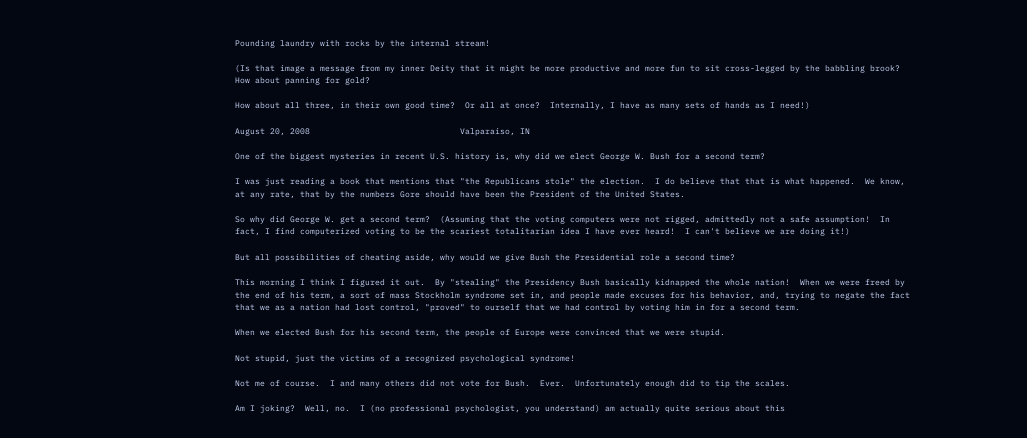Pounding laundry with rocks by the internal stream!

(Is that image a message from my inner Deity that it might be more productive and more fun to sit cross-legged by the babbling brook?  How about panning for gold?

How about all three, in their own good time?  Or all at once?  Internally, I have as many sets of hands as I need!)

August 20, 2008                              Valparaiso, IN

One of the biggest mysteries in recent U.S. history is, why did we elect George W. Bush for a second term?

I was just reading a book that mentions that "the Republicans stole" the election.  I do believe that that is what happened.  We know, at any rate, that by the numbers Gore should have been the President of the United States.

So why did George W. get a second term?  (Assuming that the voting computers were not rigged, admittedly not a safe assumption!  In fact, I find computerized voting to be the scariest totalitarian idea I have ever heard!  I can't believe we are doing it!)

But all possibilities of cheating aside, why would we give Bush the Presidential role a second time?

This morning I think I figured it out.  By "stealing" the Presidency Bush basically kidnapped the whole nation!  When we were freed by the end of his term, a sort of mass Stockholm syndrome set in, and people made excuses for his behavior, and, trying to negate the fact that we as a nation had lost control, "proved" to ourself that we had control by voting him in for a second term.

When we elected Bush for his second term, the people of Europe were convinced that we were stupid.

Not stupid, just the victims of a recognized psychological syndrome!

Not me of course.  I and many others did not vote for Bush.  Ever.  Unfortunately enough did to tip the scales.

Am I joking?  Well, no.  I (no professional psychologist, you understand) am actually quite serious about this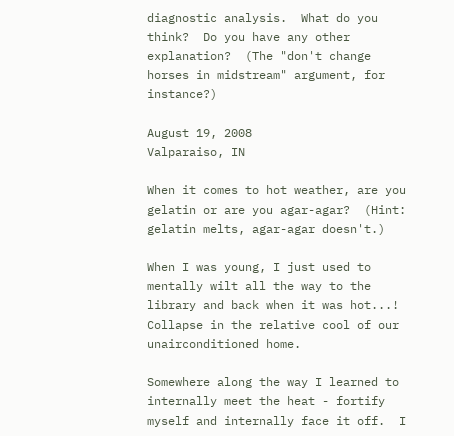diagnostic analysis.  What do you think?  Do you have any other explanation?  (The "don't change horses in midstream" argument, for instance?)

August 19, 2008                              Valparaiso, IN

When it comes to hot weather, are you gelatin or are you agar-agar?  (Hint: gelatin melts, agar-agar doesn't.)

When I was young, I just used to mentally wilt all the way to the library and back when it was hot...! Collapse in the relative cool of our unairconditioned home.

Somewhere along the way I learned to internally meet the heat - fortify myself and internally face it off.  I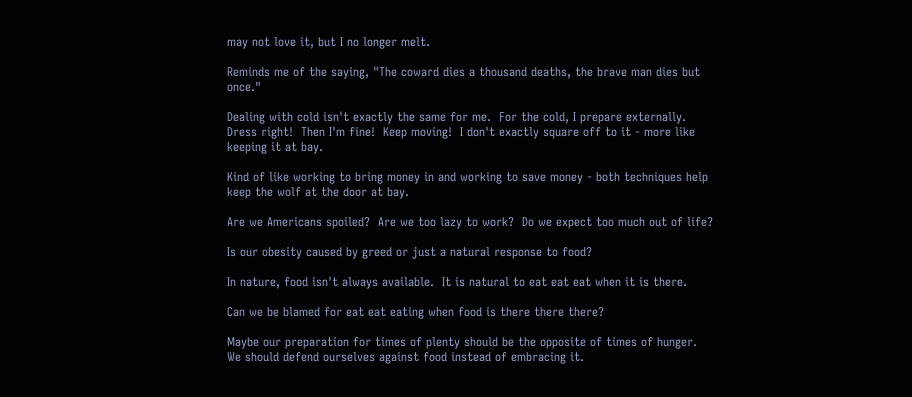may not love it, but I no longer melt.

Reminds me of the saying, "The coward dies a thousand deaths, the brave man dies but once."

Dealing with cold isn't exactly the same for me.  For the cold, I prepare externally.  Dress right!  Then I'm fine!  Keep moving!  I don't exactly square off to it - more like keeping it at bay.

Kind of like working to bring money in and working to save money - both techniques help keep the wolf at the door at bay.

Are we Americans spoiled?  Are we too lazy to work?  Do we expect too much out of life?

Is our obesity caused by greed or just a natural response to food?

In nature, food isn't always available.  It is natural to eat eat eat when it is there.

Can we be blamed for eat eat eating when food is there there there?

Maybe our preparation for times of plenty should be the opposite of times of hunger.  We should defend ourselves against food instead of embracing it.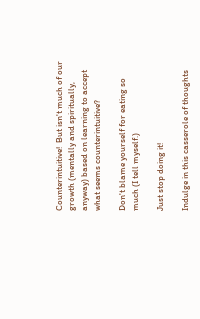Counterintuitive!  But isn't much of our growth (mentally and spiritually, anyway) based on learning to accept what seems counterintuitive?

Don't blame yourself for eating so much (I tell myself.)

Just stop doing it!

Indulge in this casserole of thoughts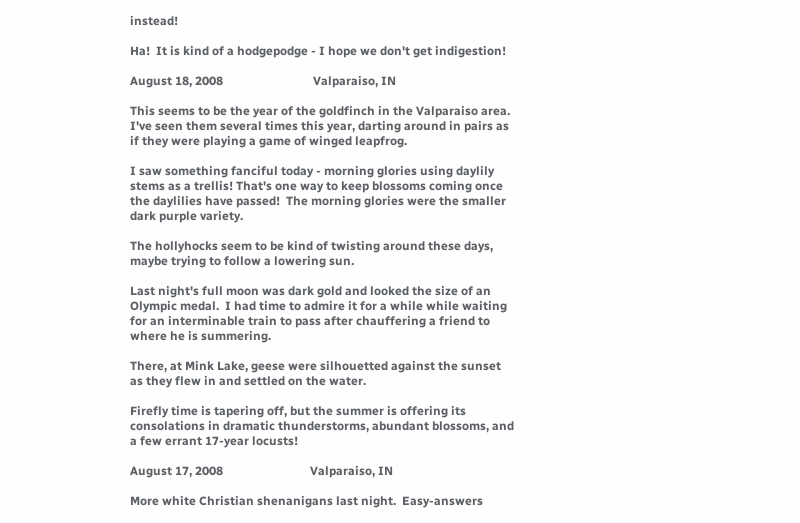instead!

Ha!  It is kind of a hodgepodge - I hope we don't get indigestion!

August 18, 2008                              Valparaiso, IN

This seems to be the year of the goldfinch in the Valparaiso area.  I've seen them several times this year, darting around in pairs as if they were playing a game of winged leapfrog.

I saw something fanciful today - morning glories using daylily stems as a trellis! That's one way to keep blossoms coming once the daylilies have passed!  The morning glories were the smaller dark purple variety.

The hollyhocks seem to be kind of twisting around these days, maybe trying to follow a lowering sun.

Last night's full moon was dark gold and looked the size of an Olympic medal.  I had time to admire it for a while while waiting for an interminable train to pass after chauffering a friend to where he is summering.

There, at Mink Lake, geese were silhouetted against the sunset as they flew in and settled on the water.

Firefly time is tapering off, but the summer is offering its consolations in dramatic thunderstorms, abundant blossoms, and a few errant 17-year locusts!

August 17, 2008                             Valparaiso, IN

More white Christian shenanigans last night.  Easy-answers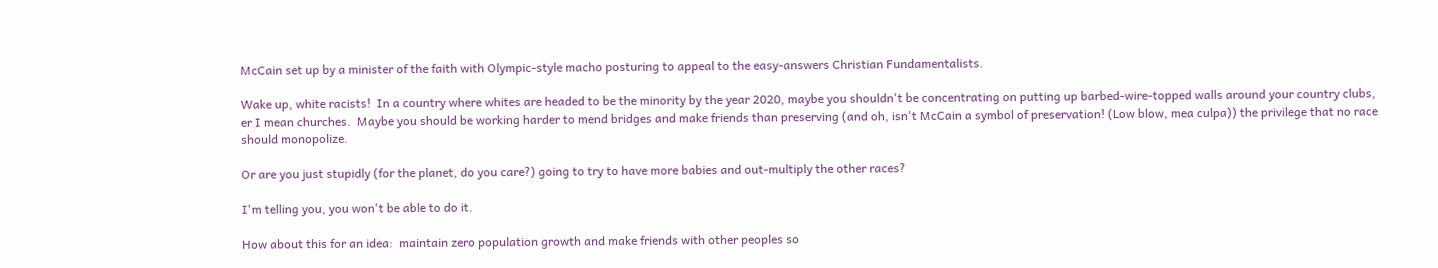McCain set up by a minister of the faith with Olympic-style macho posturing to appeal to the easy-answers Christian Fundamentalists.

Wake up, white racists!  In a country where whites are headed to be the minority by the year 2020, maybe you shouldn't be concentrating on putting up barbed-wire-topped walls around your country clubs, er I mean churches.  Maybe you should be working harder to mend bridges and make friends than preserving (and oh, isn't McCain a symbol of preservation! (Low blow, mea culpa)) the privilege that no race should monopolize.

Or are you just stupidly (for the planet, do you care?) going to try to have more babies and out-multiply the other races?

I'm telling you, you won't be able to do it.

How about this for an idea:  maintain zero population growth and make friends with other peoples so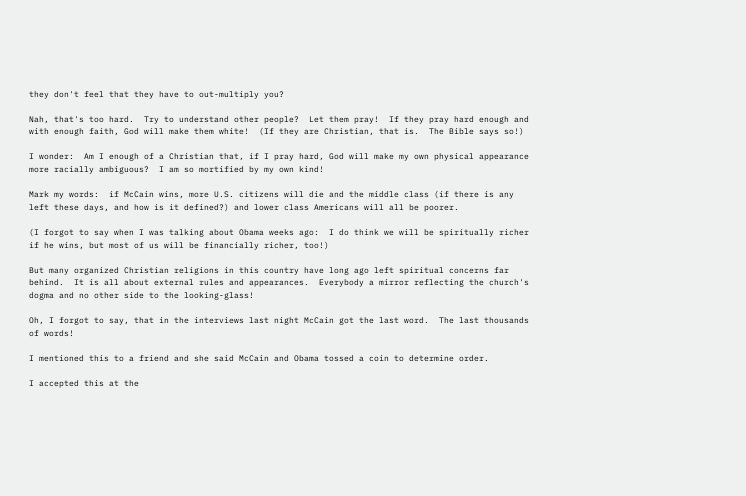they don't feel that they have to out-multiply you?

Nah, that's too hard.  Try to understand other people?  Let them pray!  If they pray hard enough and with enough faith, God will make them white!  (If they are Christian, that is.  The Bible says so!)

I wonder:  Am I enough of a Christian that, if I pray hard, God will make my own physical appearance more racially ambiguous?  I am so mortified by my own kind!

Mark my words:  if McCain wins, more U.S. citizens will die and the middle class (if there is any left these days, and how is it defined?) and lower class Americans will all be poorer.

(I forgot to say when I was talking about Obama weeks ago:  I do think we will be spiritually richer if he wins, but most of us will be financially richer, too!)

But many organized Christian religions in this country have long ago left spiritual concerns far behind.  It is all about external rules and appearances.  Everybody a mirror reflecting the church's dogma and no other side to the looking-glass!

Oh, I forgot to say, that in the interviews last night McCain got the last word.  The last thousands of words!

I mentioned this to a friend and she said McCain and Obama tossed a coin to determine order.

I accepted this at the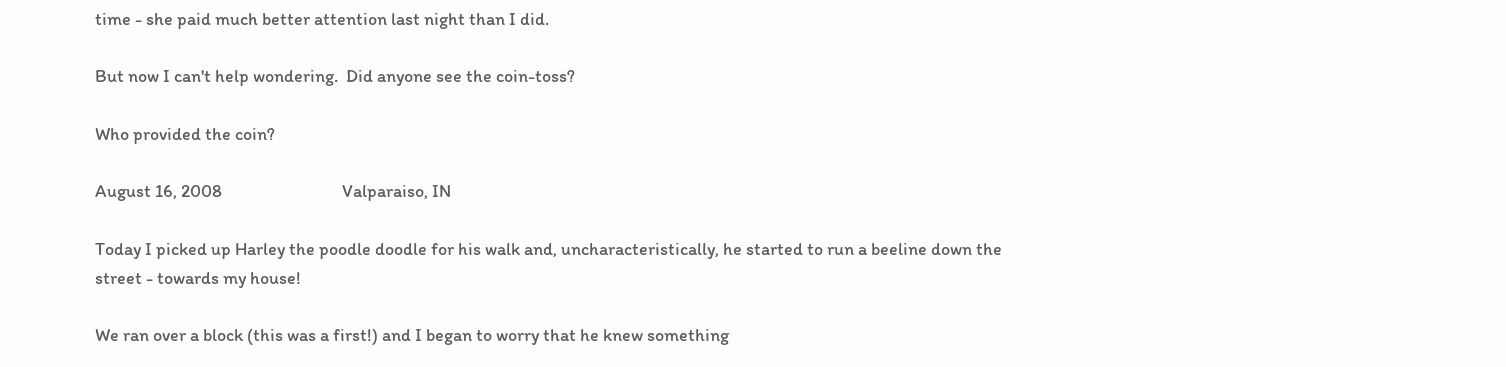time - she paid much better attention last night than I did.

But now I can't help wondering.  Did anyone see the coin-toss?

Who provided the coin?

August 16, 2008                              Valparaiso, IN

Today I picked up Harley the poodle doodle for his walk and, uncharacteristically, he started to run a beeline down the street - towards my house!

We ran over a block (this was a first!) and I began to worry that he knew something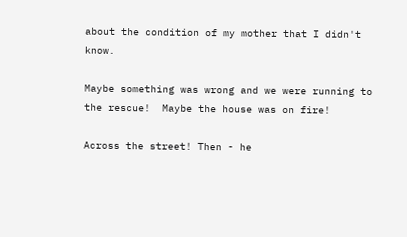about the condition of my mother that I didn't know.

Maybe something was wrong and we were running to the rescue!  Maybe the house was on fire!

Across the street! Then - he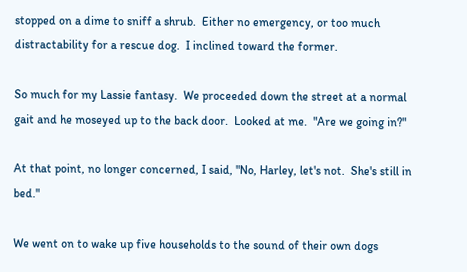stopped on a dime to sniff a shrub.  Either no emergency, or too much distractability for a rescue dog.  I inclined toward the former.

So much for my Lassie fantasy.  We proceeded down the street at a normal gait and he moseyed up to the back door.  Looked at me.  "Are we going in?"

At that point, no longer concerned, I said, "No, Harley, let's not.  She's still in bed."

We went on to wake up five households to the sound of their own dogs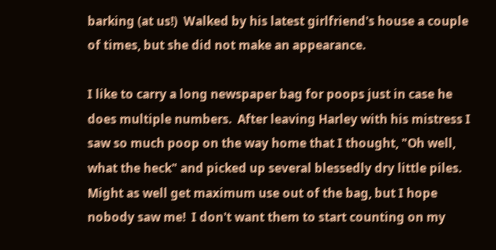barking (at us!)  Walked by his latest girlfriend's house a couple of times, but she did not make an appearance.

I like to carry a long newspaper bag for poops just in case he does multiple numbers.  After leaving Harley with his mistress I saw so much poop on the way home that I thought, "Oh well, what the heck" and picked up several blessedly dry little piles.  Might as well get maximum use out of the bag, but I hope nobody saw me!  I don't want them to start counting on my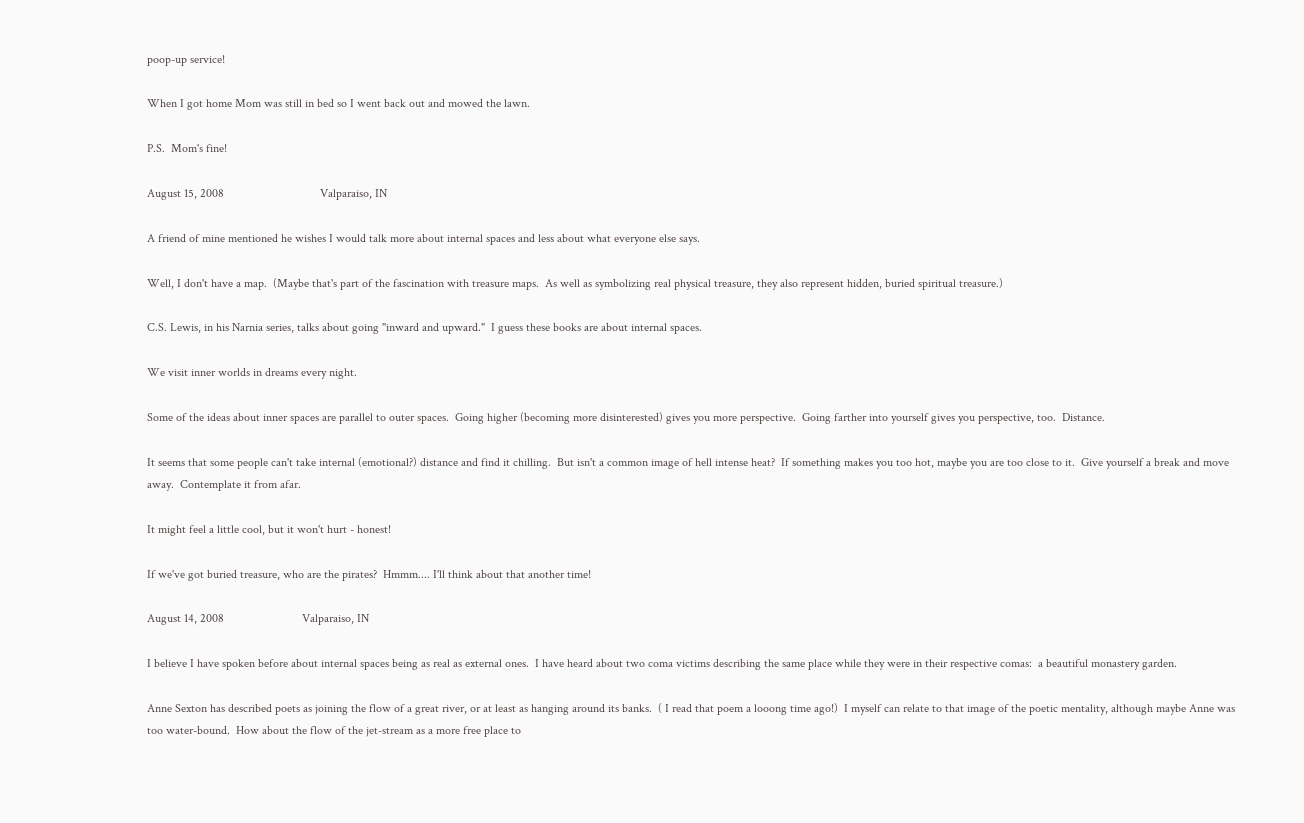poop-up service!

When I got home Mom was still in bed so I went back out and mowed the lawn.

P.S.  Mom's fine!

August 15, 2008                                Valparaiso, IN

A friend of mine mentioned he wishes I would talk more about internal spaces and less about what everyone else says.

Well, I don't have a map.  (Maybe that's part of the fascination with treasure maps.  As well as symbolizing real physical treasure, they also represent hidden, buried spiritual treasure.)

C.S. Lewis, in his Narnia series, talks about going "inward and upward."  I guess these books are about internal spaces.

We visit inner worlds in dreams every night.

Some of the ideas about inner spaces are parallel to outer spaces.  Going higher (becoming more disinterested) gives you more perspective.  Going farther into yourself gives you perspective, too.  Distance.

It seems that some people can't take internal (emotional?) distance and find it chilling.  But isn't a common image of hell intense heat?  If something makes you too hot, maybe you are too close to it.  Give yourself a break and move away.  Contemplate it from afar.

It might feel a little cool, but it won't hurt - honest!

If we've got buried treasure, who are the pirates?  Hmmm.... I'll think about that another time!

August 14, 2008                          Valparaiso, IN

I believe I have spoken before about internal spaces being as real as external ones.  I have heard about two coma victims describing the same place while they were in their respective comas:  a beautiful monastery garden.

Anne Sexton has described poets as joining the flow of a great river, or at least as hanging around its banks.  ( I read that poem a looong time ago!)  I myself can relate to that image of the poetic mentality, although maybe Anne was too water-bound.  How about the flow of the jet-stream as a more free place to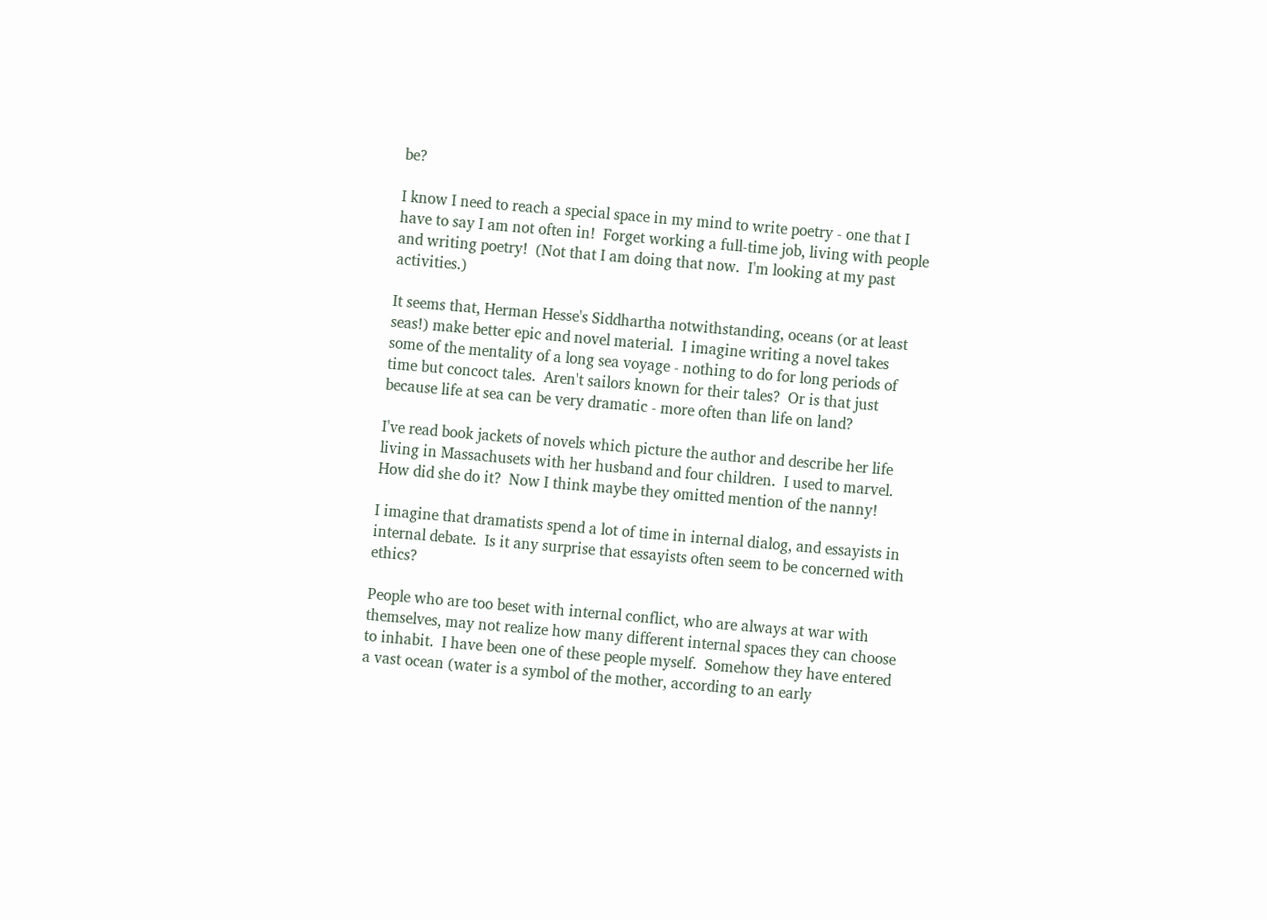be?

I know I need to reach a special space in my mind to write poetry - one that I have to say I am not often in!  Forget working a full-time job, living with people and writing poetry!  (Not that I am doing that now.  I'm looking at my past activities.)

It seems that, Herman Hesse's Siddhartha notwithstanding, oceans (or at least seas!) make better epic and novel material.  I imagine writing a novel takes some of the mentality of a long sea voyage - nothing to do for long periods of time but concoct tales.  Aren't sailors known for their tales?  Or is that just because life at sea can be very dramatic - more often than life on land?

I've read book jackets of novels which picture the author and describe her life living in Massachusets with her husband and four children.  I used to marvel.  How did she do it?  Now I think maybe they omitted mention of the nanny!

I imagine that dramatists spend a lot of time in internal dialog, and essayists in internal debate.  Is it any surprise that essayists often seem to be concerned with ethics?

People who are too beset with internal conflict, who are always at war with themselves, may not realize how many different internal spaces they can choose to inhabit.  I have been one of these people myself.  Somehow they have entered a vast ocean (water is a symbol of the mother, according to an early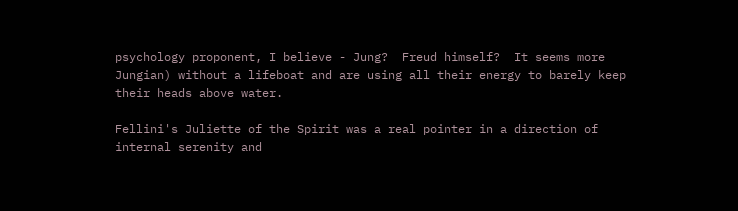psychology proponent, I believe - Jung?  Freud himself?  It seems more Jungian) without a lifeboat and are using all their energy to barely keep their heads above water.

Fellini's Juliette of the Spirit was a real pointer in a direction of internal serenity and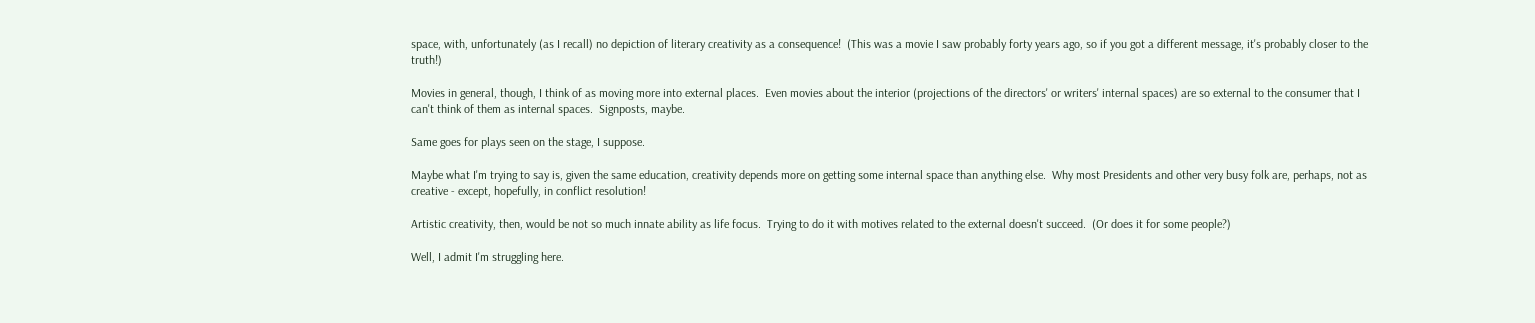space, with, unfortunately (as I recall) no depiction of literary creativity as a consequence!  (This was a movie I saw probably forty years ago, so if you got a different message, it's probably closer to the truth!)

Movies in general, though, I think of as moving more into external places.  Even movies about the interior (projections of the directors' or writers' internal spaces) are so external to the consumer that I can't think of them as internal spaces.  Signposts, maybe.

Same goes for plays seen on the stage, I suppose.

Maybe what I'm trying to say is, given the same education, creativity depends more on getting some internal space than anything else.  Why most Presidents and other very busy folk are, perhaps, not as creative - except, hopefully, in conflict resolution!

Artistic creativity, then, would be not so much innate ability as life focus.  Trying to do it with motives related to the external doesn't succeed.  (Or does it for some people?)

Well, I admit I'm struggling here.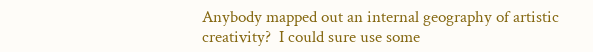Anybody mapped out an internal geography of artistic creativity?  I could sure use some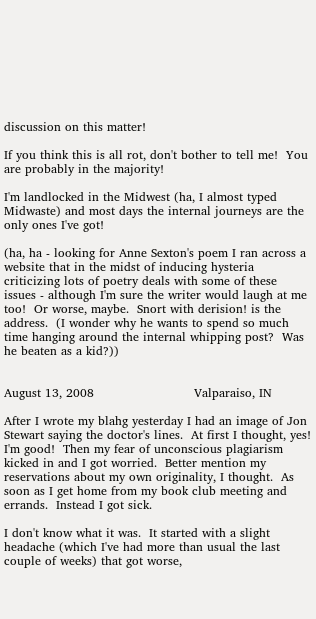discussion on this matter!

If you think this is all rot, don't bother to tell me!  You are probably in the majority!

I'm landlocked in the Midwest (ha, I almost typed Midwaste) and most days the internal journeys are the only ones I've got!

(ha, ha - looking for Anne Sexton's poem I ran across a website that in the midst of inducing hysteria criticizing lots of poetry deals with some of these issues - although I'm sure the writer would laugh at me too!  Or worse, maybe.  Snort with derision! is the address.  (I wonder why he wants to spend so much time hanging around the internal whipping post?  Was he beaten as a kid?))


August 13, 2008                         Valparaiso, IN

After I wrote my blahg yesterday I had an image of Jon Stewart saying the doctor's lines.  At first I thought, yes!  I'm good!  Then my fear of unconscious plagiarism kicked in and I got worried.  Better mention my reservations about my own originality, I thought.  As soon as I get home from my book club meeting and errands.  Instead I got sick.

I don't know what it was.  It started with a slight headache (which I've had more than usual the last couple of weeks) that got worse,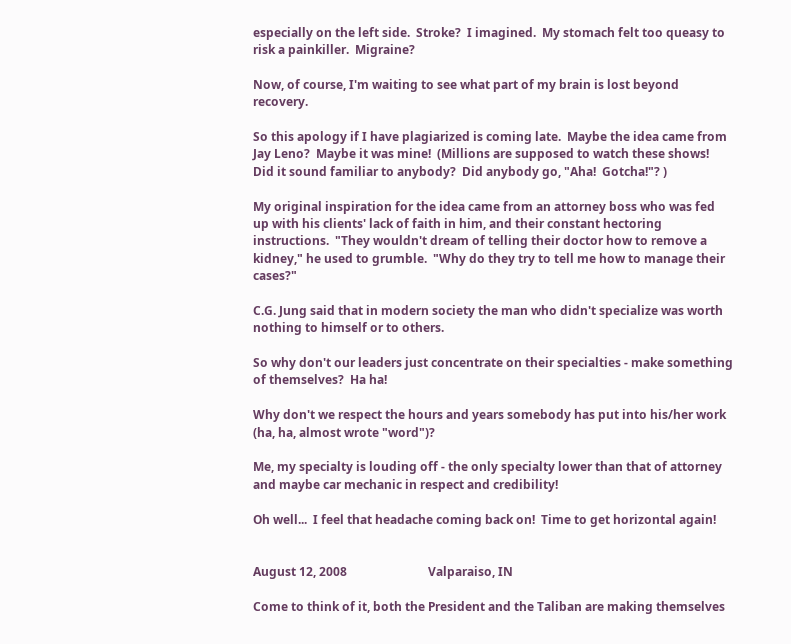especially on the left side.  Stroke?  I imagined.  My stomach felt too queasy to risk a painkiller.  Migraine?

Now, of course, I'm waiting to see what part of my brain is lost beyond recovery.

So this apology if I have plagiarized is coming late.  Maybe the idea came from Jay Leno?  Maybe it was mine!  (Millions are supposed to watch these shows!  Did it sound familiar to anybody?  Did anybody go, "Aha!  Gotcha!"? )

My original inspiration for the idea came from an attorney boss who was fed up with his clients' lack of faith in him, and their constant hectoring instructions.  "They wouldn't dream of telling their doctor how to remove a kidney," he used to grumble.  "Why do they try to tell me how to manage their cases?"

C.G. Jung said that in modern society the man who didn't specialize was worth nothing to himself or to others.

So why don't our leaders just concentrate on their specialties - make something of themselves?  Ha ha!

Why don't we respect the hours and years somebody has put into his/her work (ha, ha, almost wrote "word")?

Me, my specialty is louding off - the only specialty lower than that of attorney and maybe car mechanic in respect and credibility!

Oh well...  I feel that headache coming back on!  Time to get horizontal again!


August 12, 2008                           Valparaiso, IN

Come to think of it, both the President and the Taliban are making themselves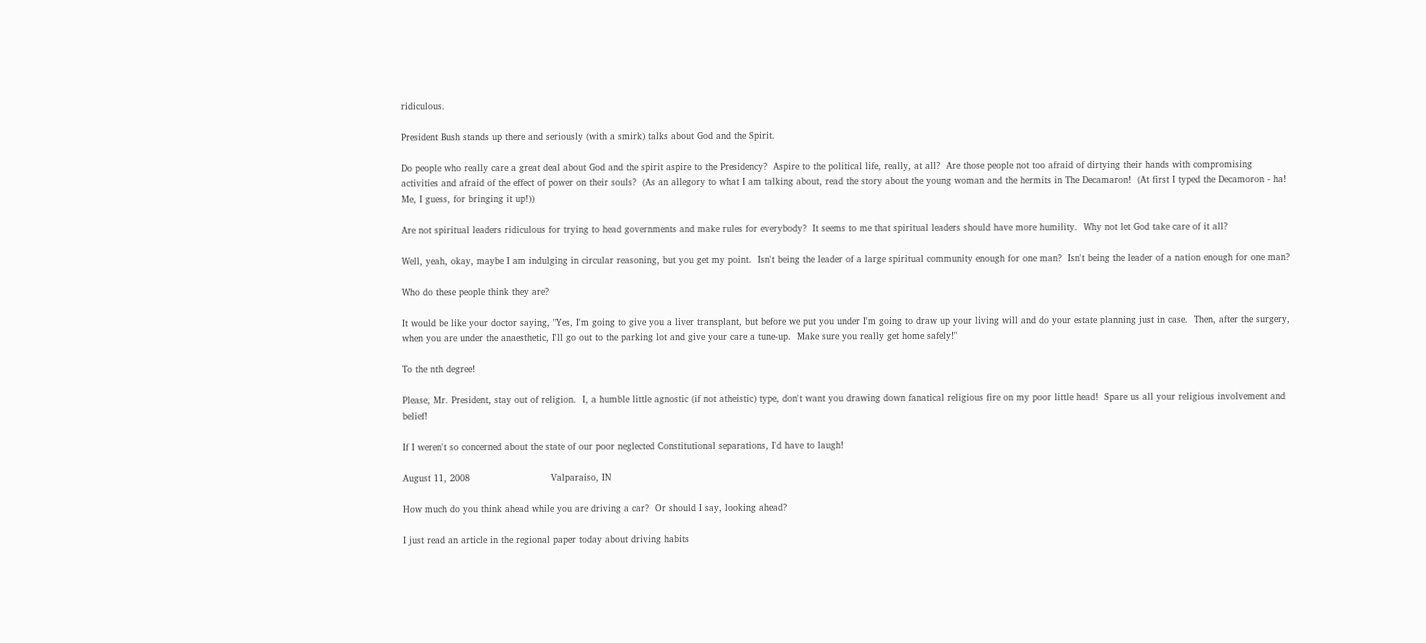ridiculous.

President Bush stands up there and seriously (with a smirk) talks about God and the Spirit.

Do people who really care a great deal about God and the spirit aspire to the Presidency?  Aspire to the political life, really, at all?  Are those people not too afraid of dirtying their hands with compromising activities and afraid of the effect of power on their souls?  (As an allegory to what I am talking about, read the story about the young woman and the hermits in The Decamaron!  (At first I typed the Decamoron - ha!  Me, I guess, for bringing it up!))

Are not spiritual leaders ridiculous for trying to head governments and make rules for everybody?  It seems to me that spiritual leaders should have more humility.  Why not let God take care of it all?

Well, yeah, okay, maybe I am indulging in circular reasoning, but you get my point.  Isn't being the leader of a large spiritual community enough for one man?  Isn't being the leader of a nation enough for one man?

Who do these people think they are?

It would be like your doctor saying, "Yes, I'm going to give you a liver transplant, but before we put you under I'm going to draw up your living will and do your estate planning just in case.  Then, after the surgery, when you are under the anaesthetic, I'll go out to the parking lot and give your care a tune-up.  Make sure you really get home safely!"

To the nth degree!

Please, Mr. President, stay out of religion.  I, a humble little agnostic (if not atheistic) type, don't want you drawing down fanatical religious fire on my poor little head!  Spare us all your religious involvement and belief!

If I weren't so concerned about the state of our poor neglected Constitutional separations, I'd have to laugh!

August 11, 2008                           Valparaiso, IN

How much do you think ahead while you are driving a car?  Or should I say, looking ahead?

I just read an article in the regional paper today about driving habits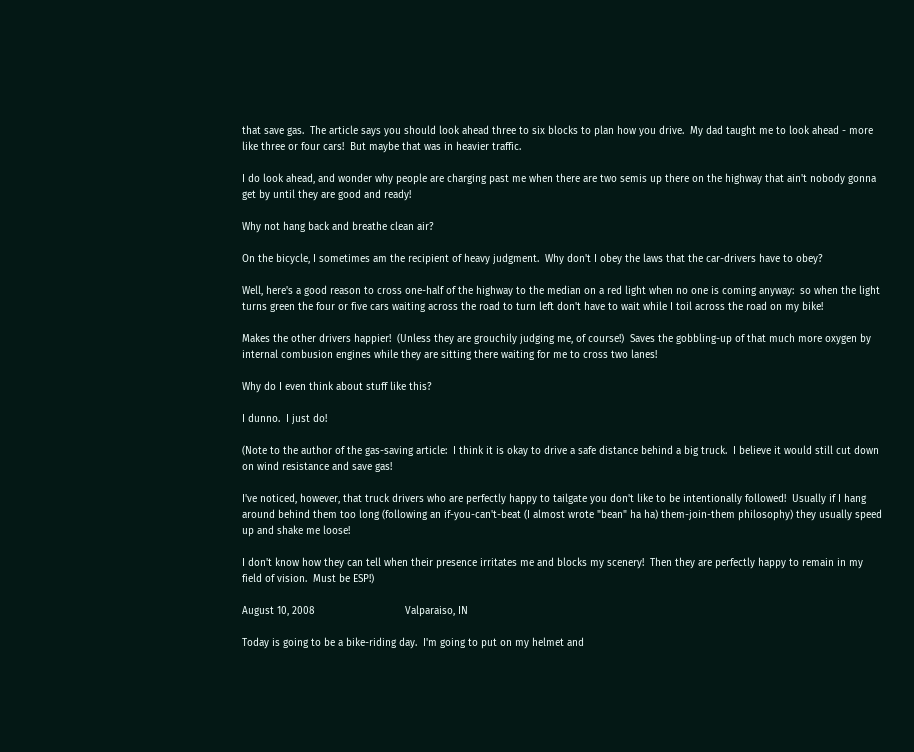that save gas.  The article says you should look ahead three to six blocks to plan how you drive.  My dad taught me to look ahead - more like three or four cars!  But maybe that was in heavier traffic.

I do look ahead, and wonder why people are charging past me when there are two semis up there on the highway that ain't nobody gonna get by until they are good and ready!

Why not hang back and breathe clean air?

On the bicycle, I sometimes am the recipient of heavy judgment.  Why don't I obey the laws that the car-drivers have to obey?

Well, here's a good reason to cross one-half of the highway to the median on a red light when no one is coming anyway:  so when the light turns green the four or five cars waiting across the road to turn left don't have to wait while I toil across the road on my bike!

Makes the other drivers happier!  (Unless they are grouchily judging me, of course!)  Saves the gobbling-up of that much more oxygen by internal combusion engines while they are sitting there waiting for me to cross two lanes!

Why do I even think about stuff like this?

I dunno.  I just do!

(Note to the author of the gas-saving article:  I think it is okay to drive a safe distance behind a big truck.  I believe it would still cut down on wind resistance and save gas!

I've noticed, however, that truck drivers who are perfectly happy to tailgate you don't like to be intentionally followed!  Usually if I hang around behind them too long (following an if-you-can't-beat (I almost wrote "bean" ha ha) them-join-them philosophy) they usually speed up and shake me loose!

I don't know how they can tell when their presence irritates me and blocks my scenery!  Then they are perfectly happy to remain in my field of vision.  Must be ESP!)

August 10, 2008                              Valparaiso, IN

Today is going to be a bike-riding day.  I'm going to put on my helmet and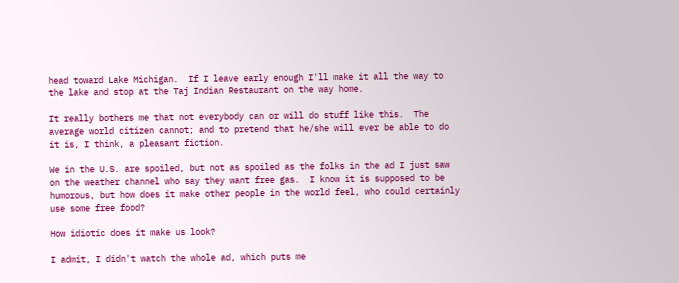head toward Lake Michigan.  If I leave early enough I'll make it all the way to the lake and stop at the Taj Indian Restaurant on the way home.

It really bothers me that not everybody can or will do stuff like this.  The average world citizen cannot; and to pretend that he/she will ever be able to do it is, I think, a pleasant fiction.

We in the U.S. are spoiled, but not as spoiled as the folks in the ad I just saw on the weather channel who say they want free gas.  I know it is supposed to be humorous, but how does it make other people in the world feel, who could certainly use some free food?

How idiotic does it make us look?

I admit, I didn't watch the whole ad, which puts me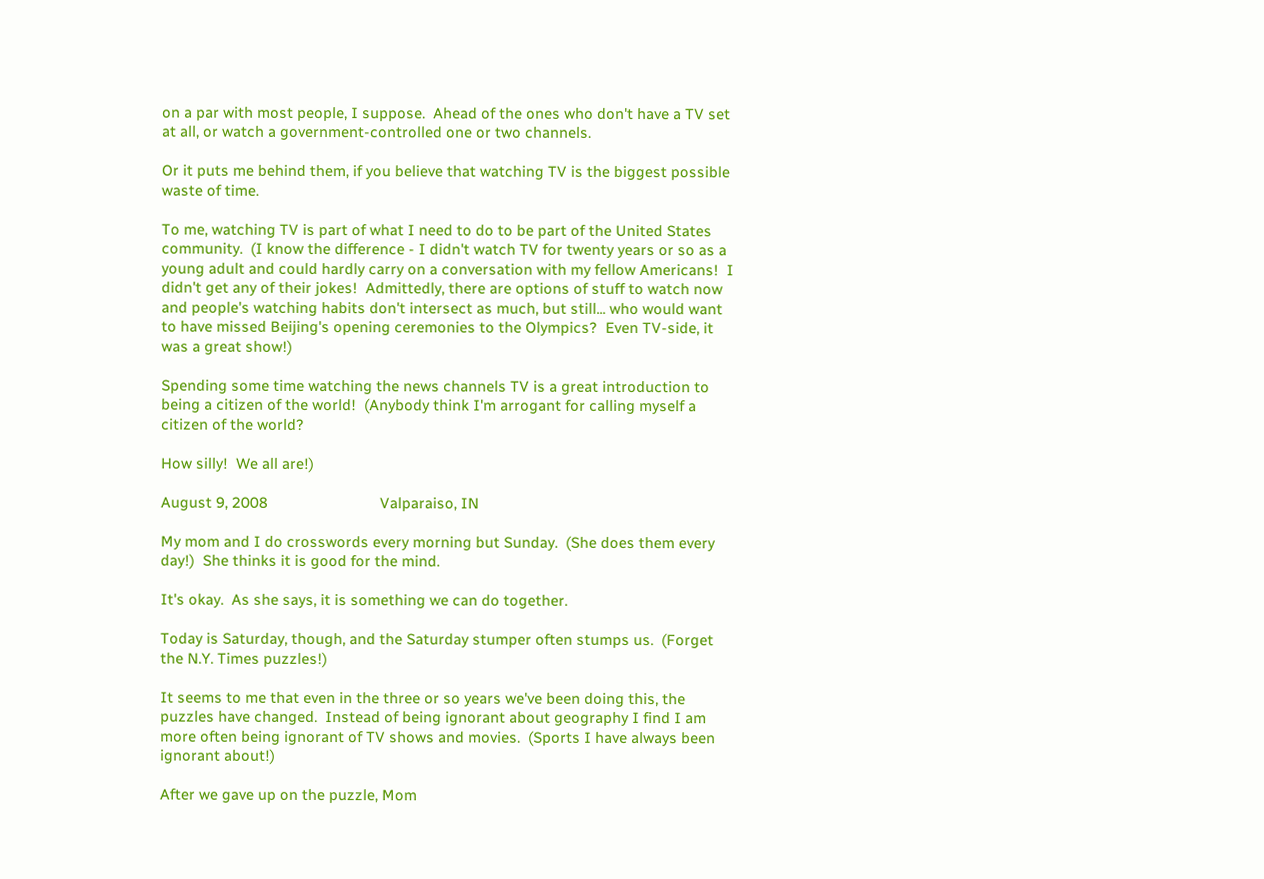on a par with most people, I suppose.  Ahead of the ones who don't have a TV set at all, or watch a government-controlled one or two channels.

Or it puts me behind them, if you believe that watching TV is the biggest possible waste of time.

To me, watching TV is part of what I need to do to be part of the United States community.  (I know the difference - I didn't watch TV for twenty years or so as a young adult and could hardly carry on a conversation with my fellow Americans!  I didn't get any of their jokes!  Admittedly, there are options of stuff to watch now and people's watching habits don't intersect as much, but still... who would want to have missed Beijing's opening ceremonies to the Olympics?  Even TV-side, it was a great show!)

Spending some time watching the news channels TV is a great introduction to being a citizen of the world!  (Anybody think I'm arrogant for calling myself a citizen of the world?

How silly!  We all are!)

August 9, 2008                            Valparaiso, IN

My mom and I do crosswords every morning but Sunday.  (She does them every day!)  She thinks it is good for the mind.

It's okay.  As she says, it is something we can do together.

Today is Saturday, though, and the Saturday stumper often stumps us.  (Forget the N.Y. Times puzzles!)

It seems to me that even in the three or so years we've been doing this, the puzzles have changed.  Instead of being ignorant about geography I find I am more often being ignorant of TV shows and movies.  (Sports I have always been ignorant about!)

After we gave up on the puzzle, Mom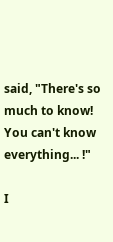said, "There's so much to know!  You can't know everything... !"

I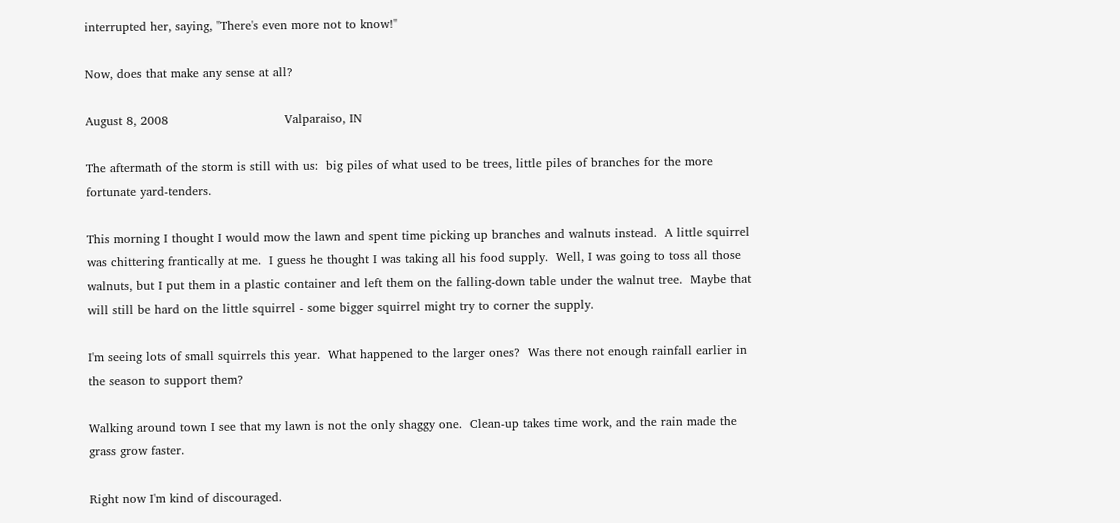interrupted her, saying, "There's even more not to know!"

Now, does that make any sense at all?

August 8, 2008                             Valparaiso, IN

The aftermath of the storm is still with us:  big piles of what used to be trees, little piles of branches for the more fortunate yard-tenders.

This morning I thought I would mow the lawn and spent time picking up branches and walnuts instead.  A little squirrel was chittering frantically at me.  I guess he thought I was taking all his food supply.  Well, I was going to toss all those walnuts, but I put them in a plastic container and left them on the falling-down table under the walnut tree.  Maybe that will still be hard on the little squirrel - some bigger squirrel might try to corner the supply.

I'm seeing lots of small squirrels this year.  What happened to the larger ones?  Was there not enough rainfall earlier in the season to support them?

Walking around town I see that my lawn is not the only shaggy one.  Clean-up takes time work, and the rain made the grass grow faster.

Right now I'm kind of discouraged.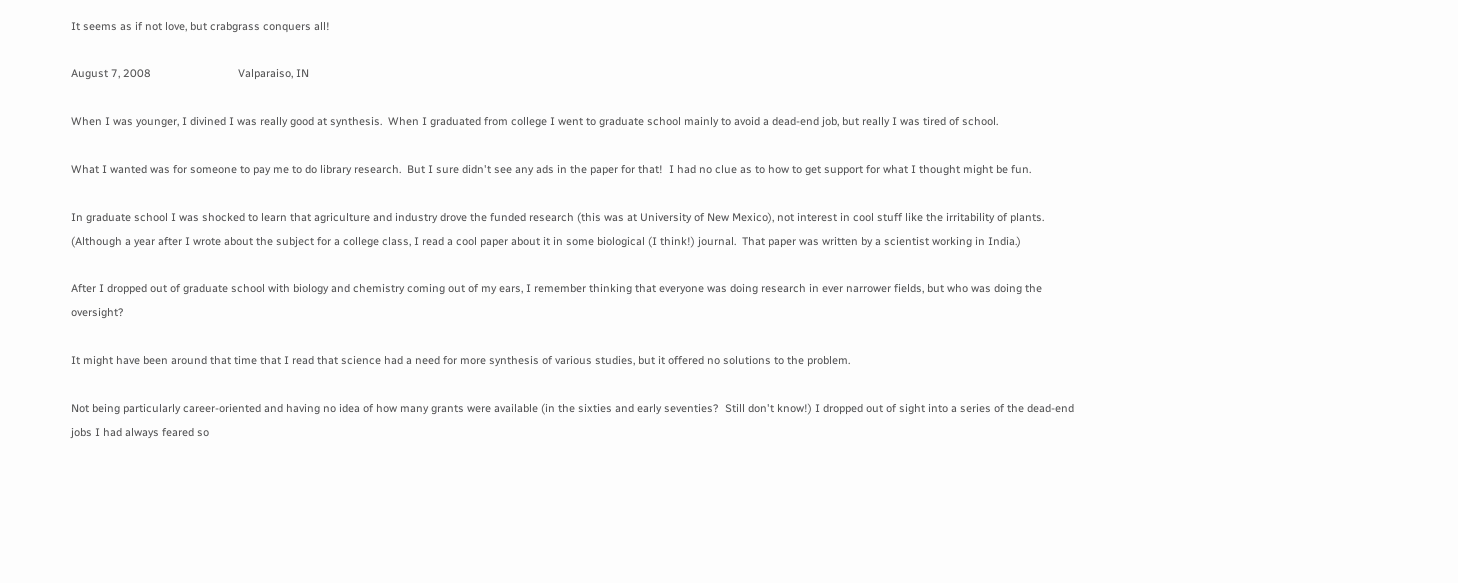It seems as if not love, but crabgrass conquers all!

August 7, 2008                             Valparaiso, IN

When I was younger, I divined I was really good at synthesis.  When I graduated from college I went to graduate school mainly to avoid a dead-end job, but really I was tired of school.

What I wanted was for someone to pay me to do library research.  But I sure didn't see any ads in the paper for that!  I had no clue as to how to get support for what I thought might be fun.

In graduate school I was shocked to learn that agriculture and industry drove the funded research (this was at University of New Mexico), not interest in cool stuff like the irritability of plants.  (Although a year after I wrote about the subject for a college class, I read a cool paper about it in some biological (I think!) journal.  That paper was written by a scientist working in India.)

After I dropped out of graduate school with biology and chemistry coming out of my ears, I remember thinking that everyone was doing research in ever narrower fields, but who was doing the oversight?

It might have been around that time that I read that science had a need for more synthesis of various studies, but it offered no solutions to the problem.

Not being particularly career-oriented and having no idea of how many grants were available (in the sixties and early seventies?  Still don't know!) I dropped out of sight into a series of the dead-end jobs I had always feared so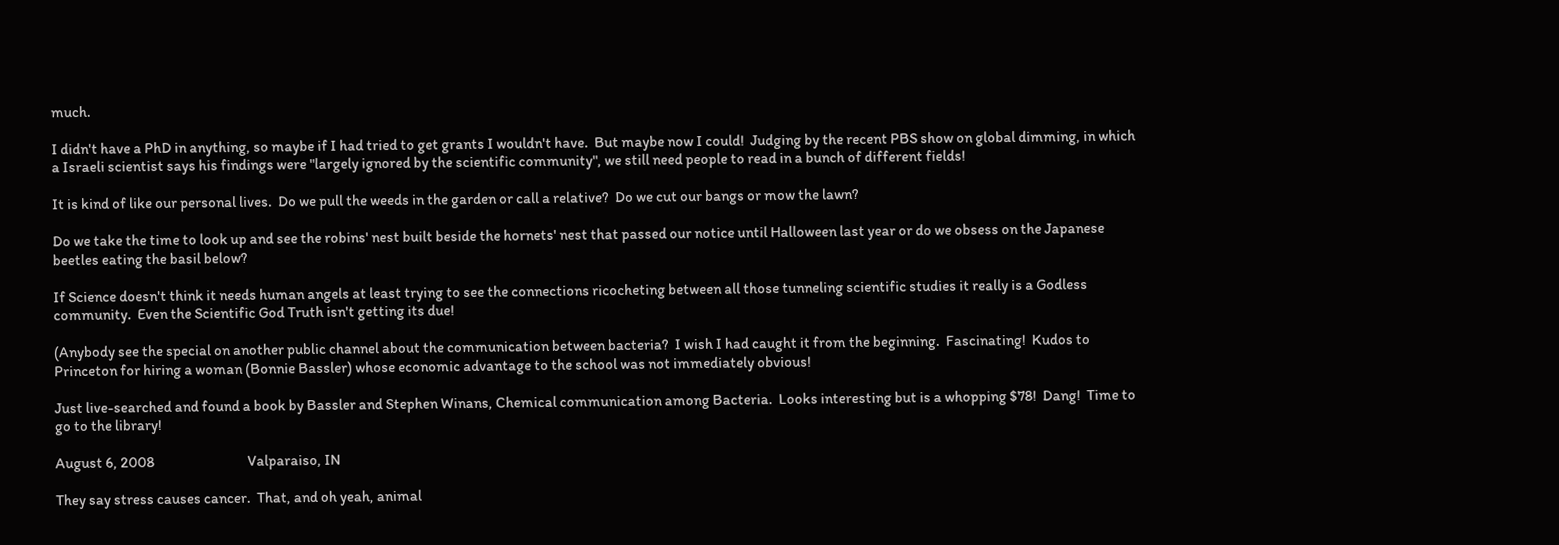much.

I didn't have a PhD in anything, so maybe if I had tried to get grants I wouldn't have.  But maybe now I could!  Judging by the recent PBS show on global dimming, in which a Israeli scientist says his findings were "largely ignored by the scientific community", we still need people to read in a bunch of different fields!

It is kind of like our personal lives.  Do we pull the weeds in the garden or call a relative?  Do we cut our bangs or mow the lawn?

Do we take the time to look up and see the robins' nest built beside the hornets' nest that passed our notice until Halloween last year or do we obsess on the Japanese beetles eating the basil below?

If Science doesn't think it needs human angels at least trying to see the connections ricocheting between all those tunneling scientific studies it really is a Godless community.  Even the Scientific God Truth isn't getting its due!

(Anybody see the special on another public channel about the communication between bacteria?  I wish I had caught it from the beginning.  Fascinating!  Kudos to Princeton for hiring a woman (Bonnie Bassler) whose economic advantage to the school was not immediately obvious!

Just live-searched and found a book by Bassler and Stephen Winans, Chemical communication among Bacteria.  Looks interesting but is a whopping $78!  Dang!  Time to go to the library!

August 6, 2008                               Valparaiso, IN

They say stress causes cancer.  That, and oh yeah, animal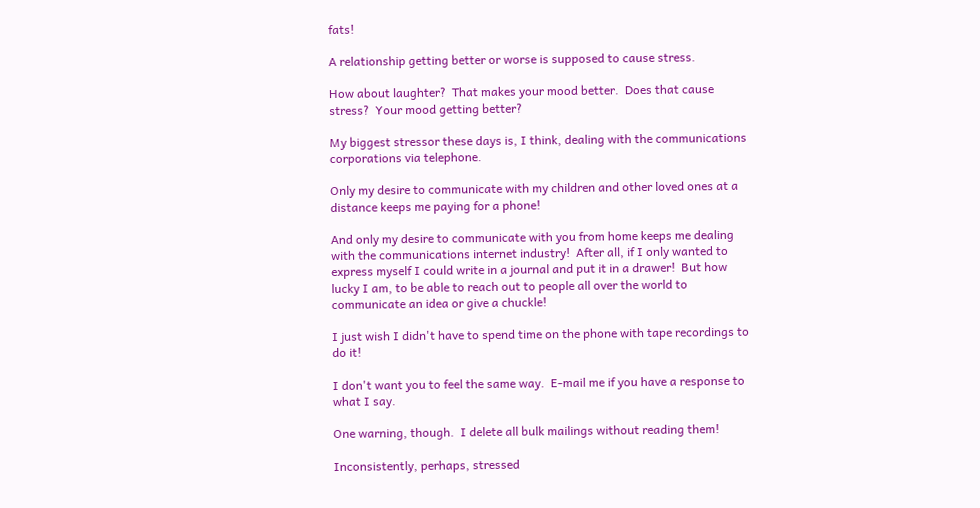fats!

A relationship getting better or worse is supposed to cause stress.

How about laughter?  That makes your mood better.  Does that cause stress?  Your mood getting better?

My biggest stressor these days is, I think, dealing with the communications corporations via telephone.

Only my desire to communicate with my children and other loved ones at a distance keeps me paying for a phone!

And only my desire to communicate with you from home keeps me dealing with the communications internet industry!  After all, if I only wanted to express myself I could write in a journal and put it in a drawer!  But how lucky I am, to be able to reach out to people all over the world to communicate an idea or give a chuckle!

I just wish I didn't have to spend time on the phone with tape recordings to do it!

I don't want you to feel the same way.  E-mail me if you have a response to what I say.

One warning, though.  I delete all bulk mailings without reading them!

Inconsistently, perhaps, stressed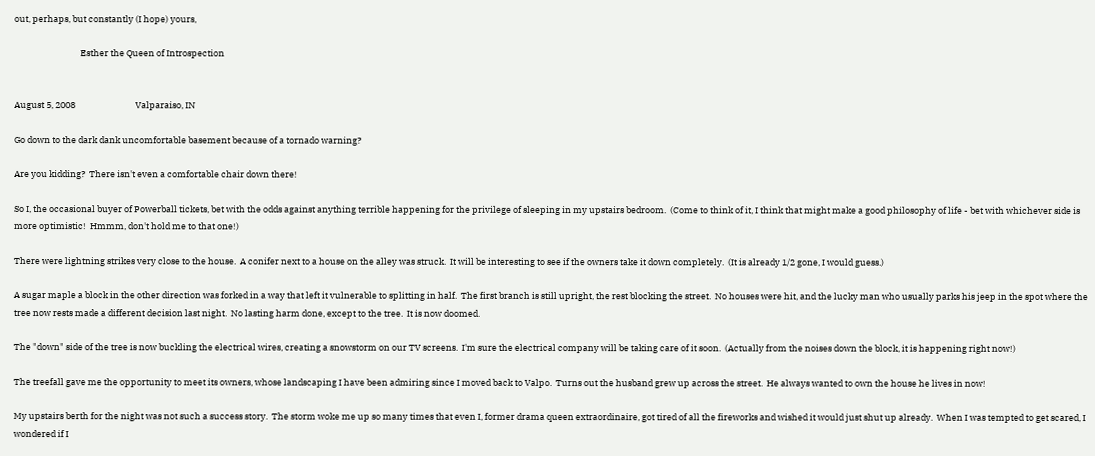out, perhaps, but constantly (I hope) yours,

                                 Esther the Queen of Introspection


August 5, 2008                              Valparaiso, IN

Go down to the dark dank uncomfortable basement because of a tornado warning?

Are you kidding?  There isn't even a comfortable chair down there!

So I, the occasional buyer of Powerball tickets, bet with the odds against anything terrible happening for the privilege of sleeping in my upstairs bedroom.  (Come to think of it, I think that might make a good philosophy of life - bet with whichever side is more optimistic!  Hmmm, don't hold me to that one!)

There were lightning strikes very close to the house.  A conifer next to a house on the alley was struck.  It will be interesting to see if the owners take it down completely.  (It is already 1/2 gone, I would guess.)

A sugar maple a block in the other direction was forked in a way that left it vulnerable to splitting in half.  The first branch is still upright, the rest blocking the street.  No houses were hit, and the lucky man who usually parks his jeep in the spot where the tree now rests made a different decision last night.  No lasting harm done, except to the tree.  It is now doomed.

The "down" side of the tree is now buckling the electrical wires, creating a snowstorm on our TV screens.  I'm sure the electrical company will be taking care of it soon.  (Actually from the noises down the block, it is happening right now!)

The treefall gave me the opportunity to meet its owners, whose landscaping I have been admiring since I moved back to Valpo.  Turns out the husband grew up across the street.  He always wanted to own the house he lives in now!

My upstairs berth for the night was not such a success story.  The storm woke me up so many times that even I, former drama queen extraordinaire, got tired of all the fireworks and wished it would just shut up already.  When I was tempted to get scared, I wondered if I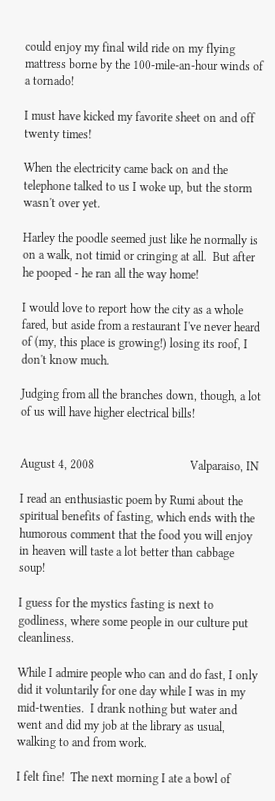could enjoy my final wild ride on my flying mattress borne by the 100-mile-an-hour winds of a tornado!

I must have kicked my favorite sheet on and off twenty times!

When the electricity came back on and the telephone talked to us I woke up, but the storm wasn't over yet.

Harley the poodle seemed just like he normally is on a walk, not timid or cringing at all.  But after he pooped - he ran all the way home!

I would love to report how the city as a whole fared, but aside from a restaurant I've never heard of (my, this place is growing!) losing its roof, I don't know much.

Judging from all the branches down, though, a lot of us will have higher electrical bills!


August 4, 2008                                Valparaiso, IN

I read an enthusiastic poem by Rumi about the spiritual benefits of fasting, which ends with the humorous comment that the food you will enjoy in heaven will taste a lot better than cabbage soup!

I guess for the mystics fasting is next to godliness, where some people in our culture put cleanliness.

While I admire people who can and do fast, I only did it voluntarily for one day while I was in my mid-twenties.  I drank nothing but water and went and did my job at the library as usual, walking to and from work.

I felt fine!  The next morning I ate a bowl of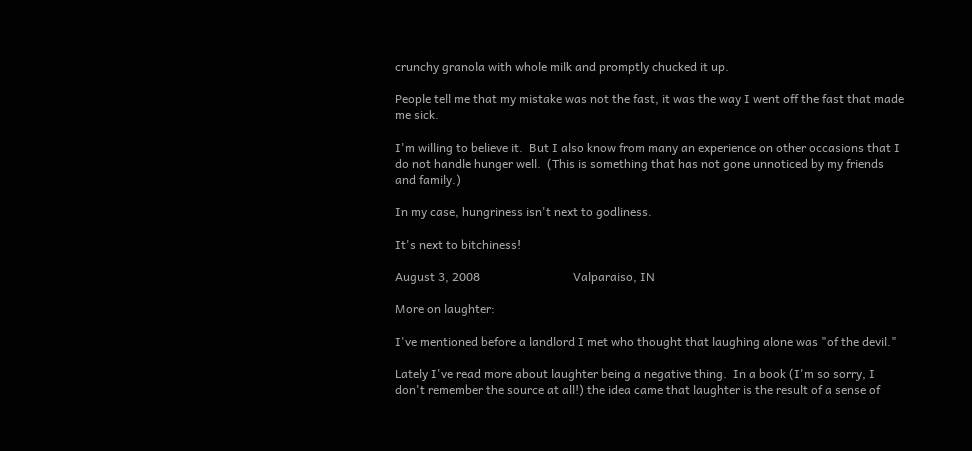crunchy granola with whole milk and promptly chucked it up.

People tell me that my mistake was not the fast, it was the way I went off the fast that made me sick.

I'm willing to believe it.  But I also know from many an experience on other occasions that I do not handle hunger well.  (This is something that has not gone unnoticed by my friends and family.)

In my case, hungriness isn't next to godliness.

It's next to bitchiness!

August 3, 2008                               Valparaiso, IN

More on laughter:

I've mentioned before a landlord I met who thought that laughing alone was "of the devil."

Lately I've read more about laughter being a negative thing.  In a book (I'm so sorry, I don't remember the source at all!) the idea came that laughter is the result of a sense of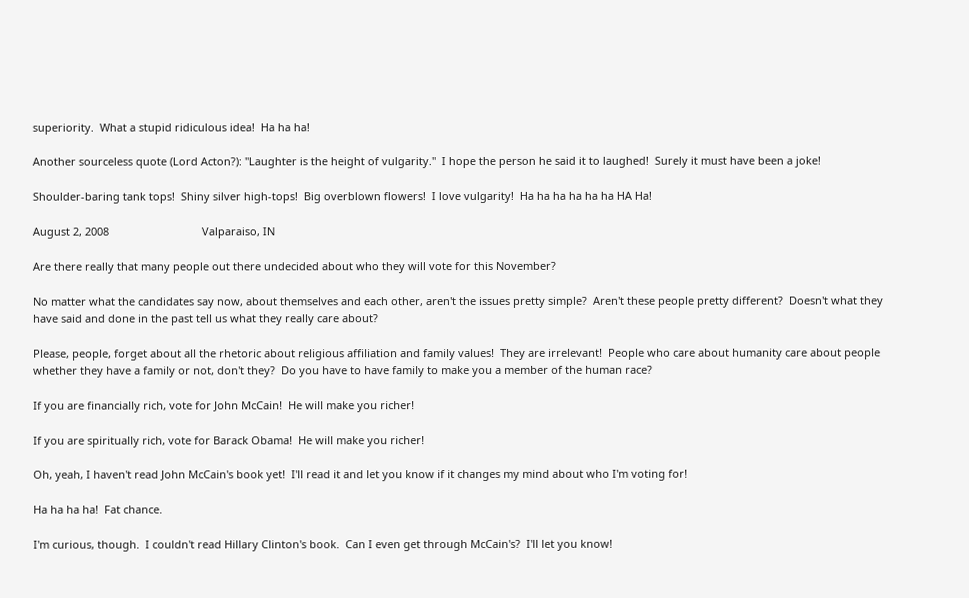superiority.  What a stupid ridiculous idea!  Ha ha ha!

Another sourceless quote (Lord Acton?): "Laughter is the height of vulgarity."  I hope the person he said it to laughed!  Surely it must have been a joke!

Shoulder-baring tank tops!  Shiny silver high-tops!  Big overblown flowers!  I love vulgarity!  Ha ha ha ha ha ha HA Ha!

August 2, 2008                               Valparaiso, IN

Are there really that many people out there undecided about who they will vote for this November?

No matter what the candidates say now, about themselves and each other, aren't the issues pretty simple?  Aren't these people pretty different?  Doesn't what they have said and done in the past tell us what they really care about?

Please, people, forget about all the rhetoric about religious affiliation and family values!  They are irrelevant!  People who care about humanity care about people whether they have a family or not, don't they?  Do you have to have family to make you a member of the human race?

If you are financially rich, vote for John McCain!  He will make you richer!

If you are spiritually rich, vote for Barack Obama!  He will make you richer!

Oh, yeah, I haven't read John McCain's book yet!  I'll read it and let you know if it changes my mind about who I'm voting for!

Ha ha ha ha!  Fat chance.

I'm curious, though.  I couldn't read Hillary Clinton's book.  Can I even get through McCain's?  I'll let you know!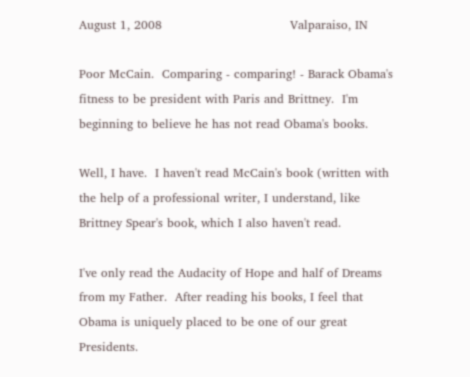August 1, 2008                                Valparaiso, IN

Poor McCain.  Comparing - comparing! - Barack Obama's fitness to be president with Paris and Brittney.  I'm beginning to believe he has not read Obama's books.

Well, I have.  I haven't read McCain's book (written with the help of a professional writer, I understand, like Brittney Spear's book, which I also haven't read.

I've only read the Audacity of Hope and half of Dreams from my Father.  After reading his books, I feel that Obama is uniquely placed to be one of our great Presidents.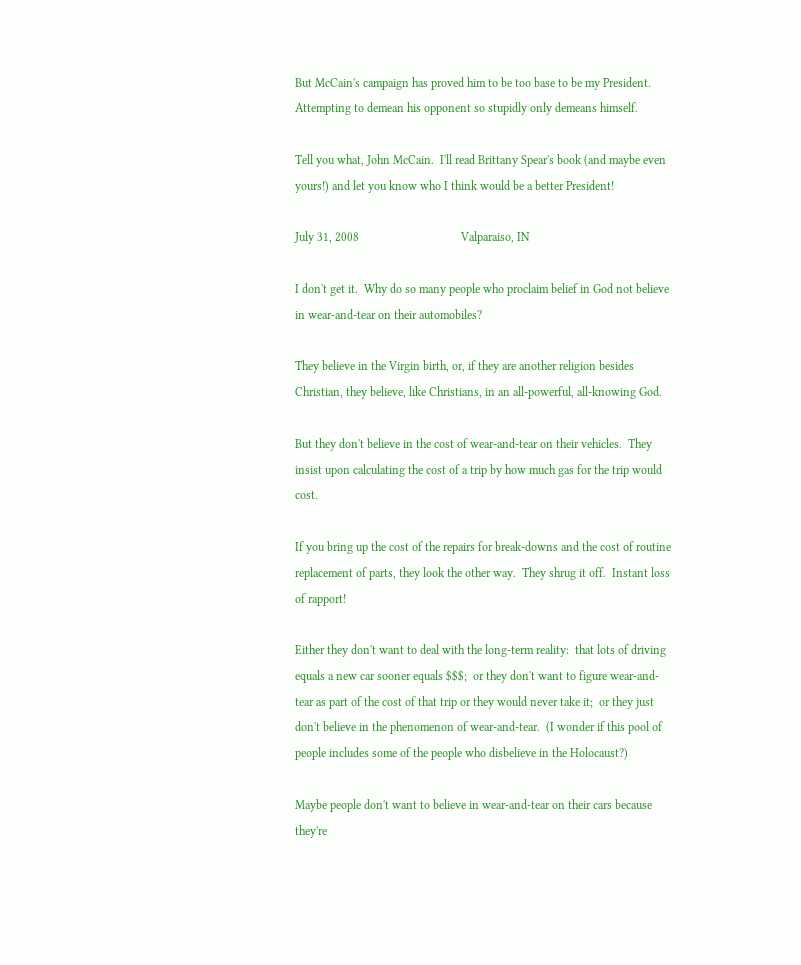But McCain's campaign has proved him to be too base to be my President.  Attempting to demean his opponent so stupidly only demeans himself.

Tell you what, John McCain.  I'll read Brittany Spear's book (and maybe even yours!) and let you know who I think would be a better President!

July 31, 2008                                  Valparaiso, IN

I don't get it.  Why do so many people who proclaim belief in God not believe in wear-and-tear on their automobiles?

They believe in the Virgin birth, or, if they are another religion besides Christian, they believe, like Christians, in an all-powerful, all-knowing God.

But they don't believe in the cost of wear-and-tear on their vehicles.  They insist upon calculating the cost of a trip by how much gas for the trip would cost.

If you bring up the cost of the repairs for break-downs and the cost of routine replacement of parts, they look the other way.  They shrug it off.  Instant loss of rapport!

Either they don't want to deal with the long-term reality:  that lots of driving equals a new car sooner equals $$$;  or they don't want to figure wear-and-tear as part of the cost of that trip or they would never take it;  or they just don't believe in the phenomenon of wear-and-tear.  (I wonder if this pool of people includes some of the people who disbelieve in the Holocaust?)

Maybe people don't want to believe in wear-and-tear on their cars because they're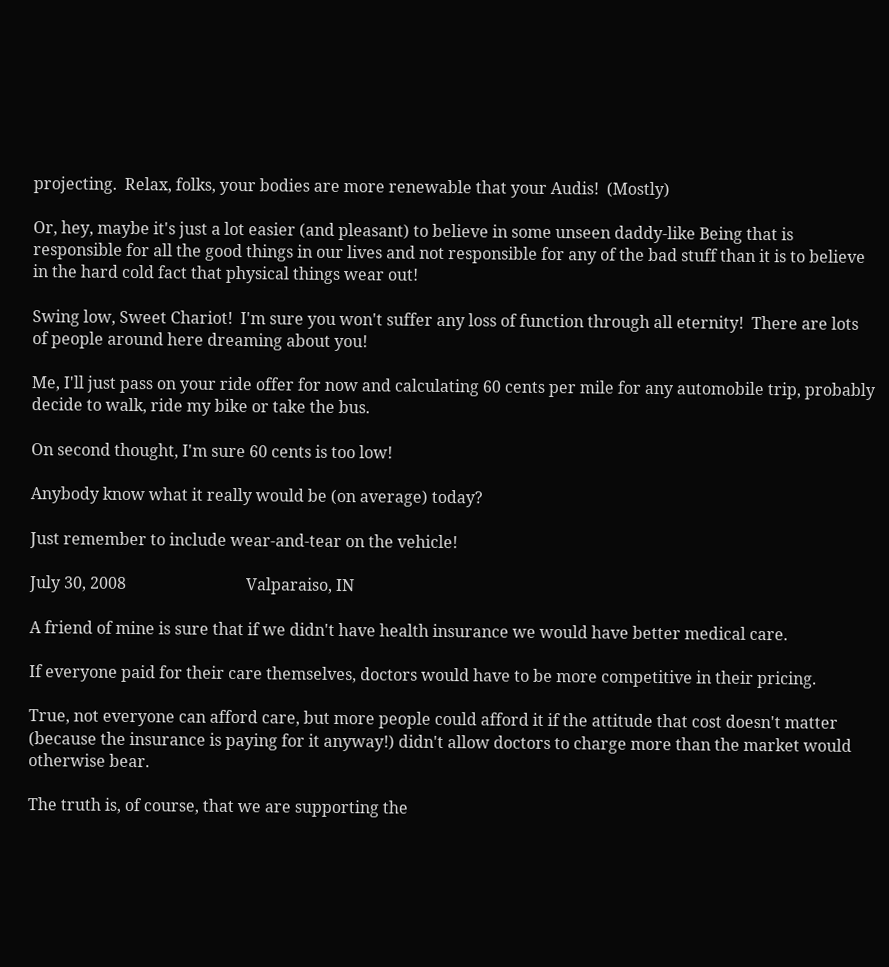projecting.  Relax, folks, your bodies are more renewable that your Audis!  (Mostly)

Or, hey, maybe it's just a lot easier (and pleasant) to believe in some unseen daddy-like Being that is responsible for all the good things in our lives and not responsible for any of the bad stuff than it is to believe in the hard cold fact that physical things wear out!

Swing low, Sweet Chariot!  I'm sure you won't suffer any loss of function through all eternity!  There are lots of people around here dreaming about you!

Me, I'll just pass on your ride offer for now and calculating 60 cents per mile for any automobile trip, probably decide to walk, ride my bike or take the bus.

On second thought, I'm sure 60 cents is too low!

Anybody know what it really would be (on average) today?

Just remember to include wear-and-tear on the vehicle!

July 30, 2008                              Valparaiso, IN

A friend of mine is sure that if we didn't have health insurance we would have better medical care.

If everyone paid for their care themselves, doctors would have to be more competitive in their pricing.

True, not everyone can afford care, but more people could afford it if the attitude that cost doesn't matter (because the insurance is paying for it anyway!) didn't allow doctors to charge more than the market would otherwise bear.

The truth is, of course, that we are supporting the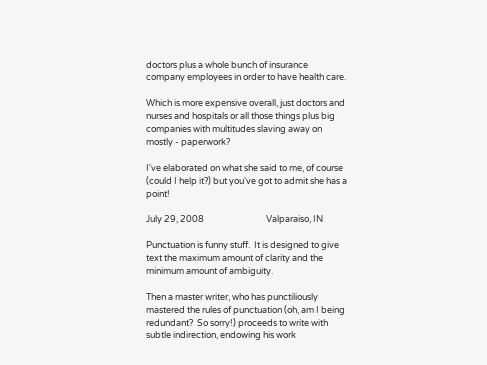doctors plus a whole bunch of insurance company employees in order to have health care.

Which is more expensive overall, just doctors and nurses and hospitals or all those things plus big companies with multitudes slaving away on mostly - paperwork?

I've elaborated on what she said to me, of course (could I help it?) but you've got to admit she has a point!

July 29, 2008                               Valparaiso, IN

Punctuation is funny stuff.  It is designed to give text the maximum amount of clarity and the minimum amount of ambiguity.

Then a master writer, who has punctiliously mastered the rules of punctuation (oh, am I being redundant?  So sorry!) proceeds to write with subtle indirection, endowing his work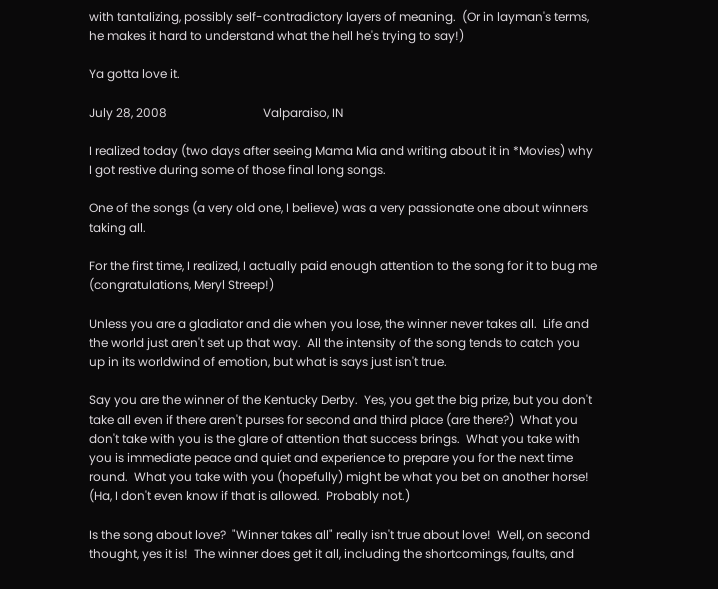with tantalizing, possibly self-contradictory layers of meaning.  (Or in layman's terms, he makes it hard to understand what the hell he's trying to say!)

Ya gotta love it.

July 28, 2008                                Valparaiso, IN

I realized today (two days after seeing Mama Mia and writing about it in *Movies) why I got restive during some of those final long songs.

One of the songs (a very old one, I believe) was a very passionate one about winners taking all.

For the first time, I realized, I actually paid enough attention to the song for it to bug me (congratulations, Meryl Streep!)

Unless you are a gladiator and die when you lose, the winner never takes all.  Life and the world just aren't set up that way.  All the intensity of the song tends to catch you up in its worldwind of emotion, but what is says just isn't true.

Say you are the winner of the Kentucky Derby.  Yes, you get the big prize, but you don't take all even if there aren't purses for second and third place (are there?)  What you don't take with you is the glare of attention that success brings.  What you take with you is immediate peace and quiet and experience to prepare you for the next time round.  What you take with you (hopefully) might be what you bet on another horse!  (Ha, I don't even know if that is allowed.  Probably not.)

Is the song about love?  "Winner takes all" really isn't true about love!  Well, on second thought, yes it is!  The winner does get it all, including the shortcomings, faults, and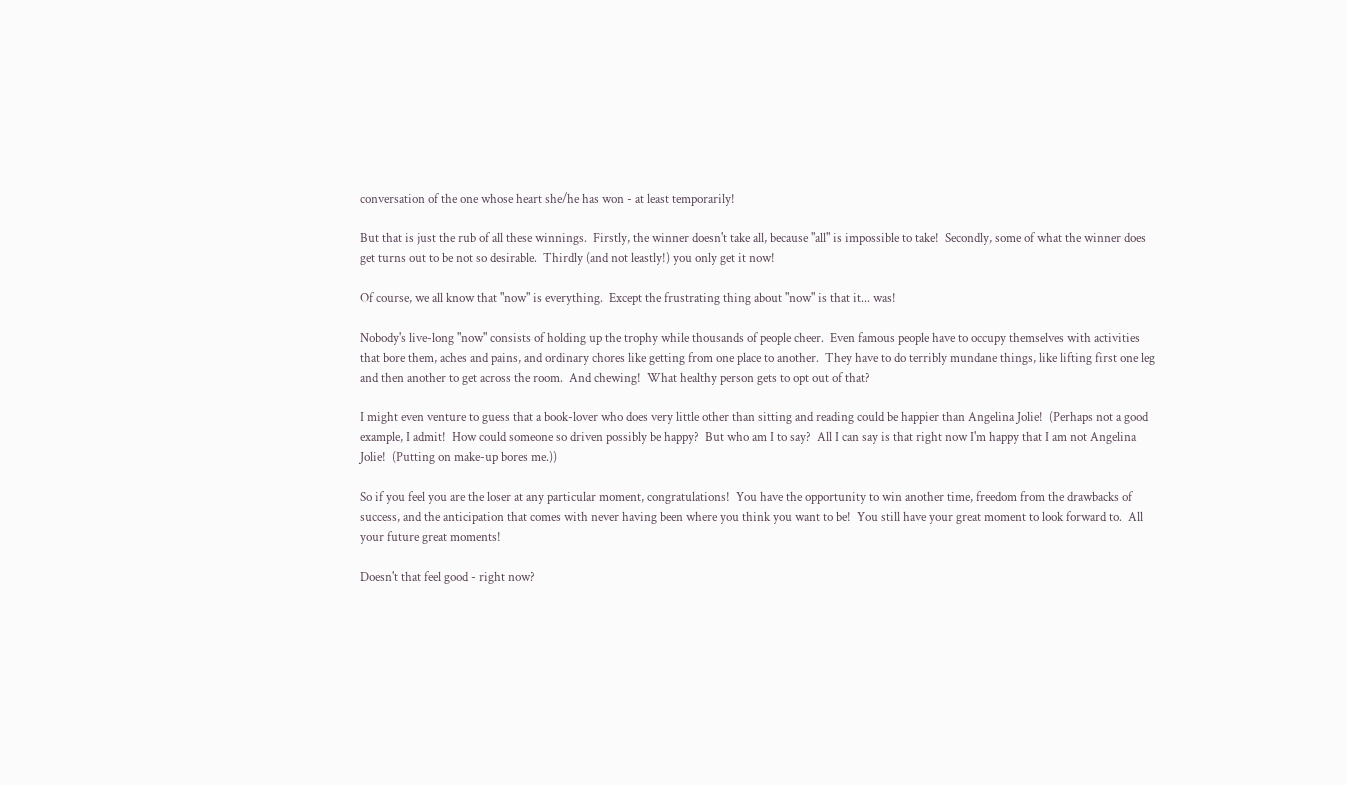conversation of the one whose heart she/he has won - at least temporarily!

But that is just the rub of all these winnings.  Firstly, the winner doesn't take all, because "all" is impossible to take!  Secondly, some of what the winner does get turns out to be not so desirable.  Thirdly (and not leastly!) you only get it now!

Of course, we all know that "now" is everything.  Except the frustrating thing about "now" is that it... was!

Nobody's live-long "now" consists of holding up the trophy while thousands of people cheer.  Even famous people have to occupy themselves with activities that bore them, aches and pains, and ordinary chores like getting from one place to another.  They have to do terribly mundane things, like lifting first one leg and then another to get across the room.  And chewing!  What healthy person gets to opt out of that?

I might even venture to guess that a book-lover who does very little other than sitting and reading could be happier than Angelina Jolie!  (Perhaps not a good example, I admit!  How could someone so driven possibly be happy?  But who am I to say?  All I can say is that right now I'm happy that I am not Angelina Jolie!  (Putting on make-up bores me.))

So if you feel you are the loser at any particular moment, congratulations!  You have the opportunity to win another time, freedom from the drawbacks of success, and the anticipation that comes with never having been where you think you want to be!  You still have your great moment to look forward to.  All your future great moments!

Doesn't that feel good - right now?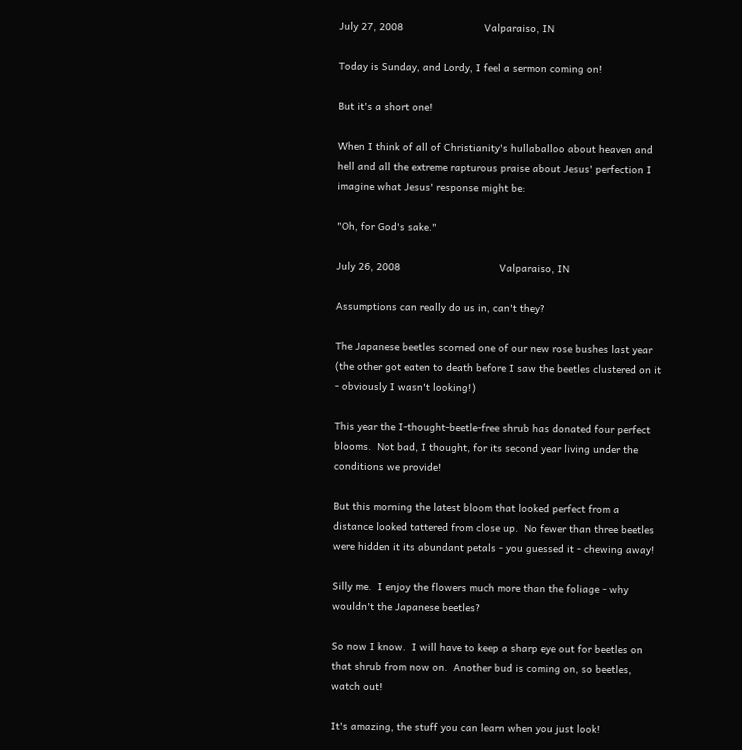July 27, 2008                           Valparaiso, IN

Today is Sunday, and Lordy, I feel a sermon coming on!

But it's a short one!

When I think of all of Christianity's hullaballoo about heaven and hell and all the extreme rapturous praise about Jesus' perfection I imagine what Jesus' response might be:

"Oh, for God's sake."

July 26, 2008                                 Valparaiso, IN

Assumptions can really do us in, can't they?

The Japanese beetles scorned one of our new rose bushes last year (the other got eaten to death before I saw the beetles clustered on it - obviously I wasn't looking!)

This year the I-thought-beetle-free shrub has donated four perfect blooms.  Not bad, I thought, for its second year living under the conditions we provide!

But this morning the latest bloom that looked perfect from a distance looked tattered from close up.  No fewer than three beetles were hidden it its abundant petals - you guessed it - chewing away!

Silly me.  I enjoy the flowers much more than the foliage - why wouldn't the Japanese beetles?

So now I know.  I will have to keep a sharp eye out for beetles on that shrub from now on.  Another bud is coming on, so beetles, watch out!

It's amazing, the stuff you can learn when you just look!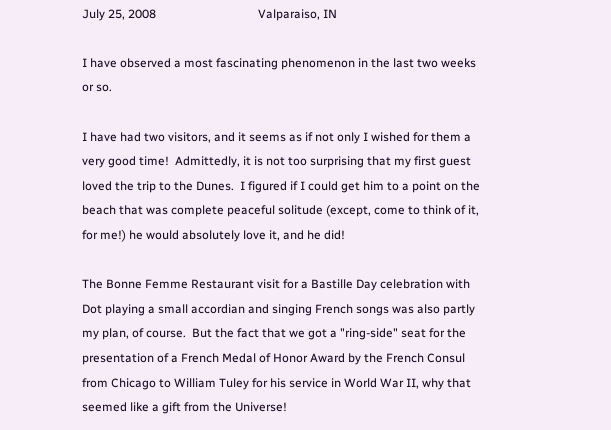July 25, 2008                                  Valparaiso, IN

I have observed a most fascinating phenomenon in the last two weeks or so.

I have had two visitors, and it seems as if not only I wished for them a very good time!  Admittedly, it is not too surprising that my first guest loved the trip to the Dunes.  I figured if I could get him to a point on the beach that was complete peaceful solitude (except, come to think of it, for me!) he would absolutely love it, and he did!

The Bonne Femme Restaurant visit for a Bastille Day celebration with Dot playing a small accordian and singing French songs was also partly my plan, of course.  But the fact that we got a "ring-side" seat for the presentation of a French Medal of Honor Award by the French Consul from Chicago to William Tuley for his service in World War II, why that seemed like a gift from the Universe!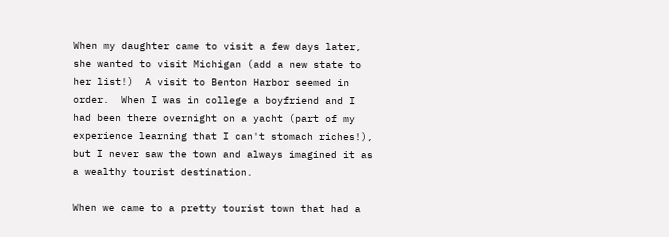When my daughter came to visit a few days later, she wanted to visit Michigan (add a new state to her list!)  A visit to Benton Harbor seemed in order.  When I was in college a boyfriend and I had been there overnight on a yacht (part of my experience learning that I can't stomach riches!), but I never saw the town and always imagined it as a wealthy tourist destination.

When we came to a pretty tourist town that had a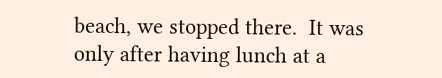beach, we stopped there.  It was only after having lunch at a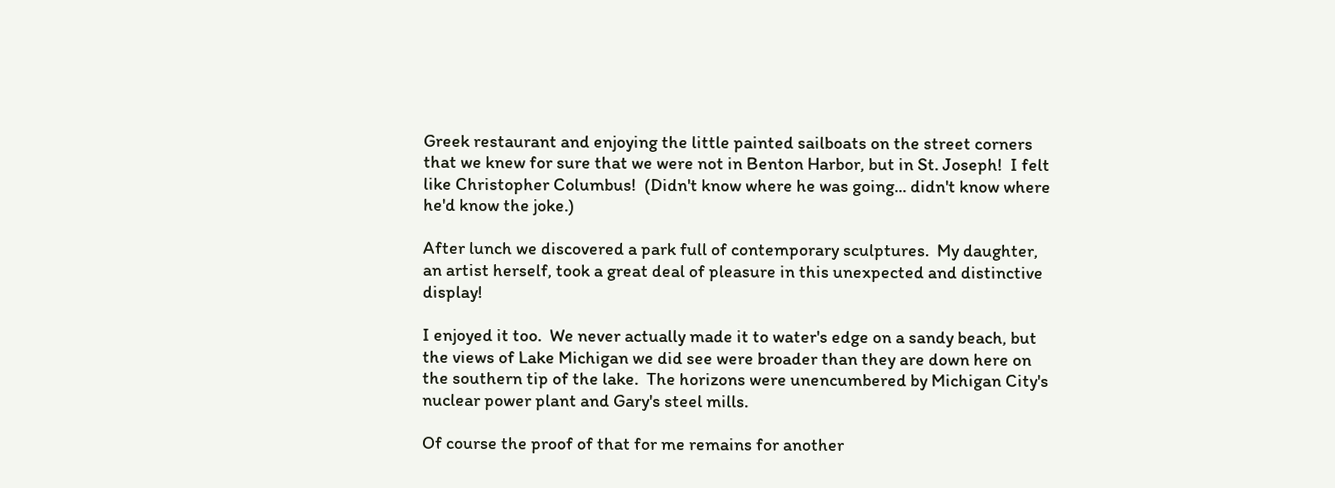Greek restaurant and enjoying the little painted sailboats on the street corners that we knew for sure that we were not in Benton Harbor, but in St. Joseph!  I felt like Christopher Columbus!  (Didn't know where he was going... didn't know where he'd know the joke.)

After lunch we discovered a park full of contemporary sculptures.  My daughter, an artist herself, took a great deal of pleasure in this unexpected and distinctive display!

I enjoyed it too.  We never actually made it to water's edge on a sandy beach, but the views of Lake Michigan we did see were broader than they are down here on the southern tip of the lake.  The horizons were unencumbered by Michigan City's nuclear power plant and Gary's steel mills.

Of course the proof of that for me remains for another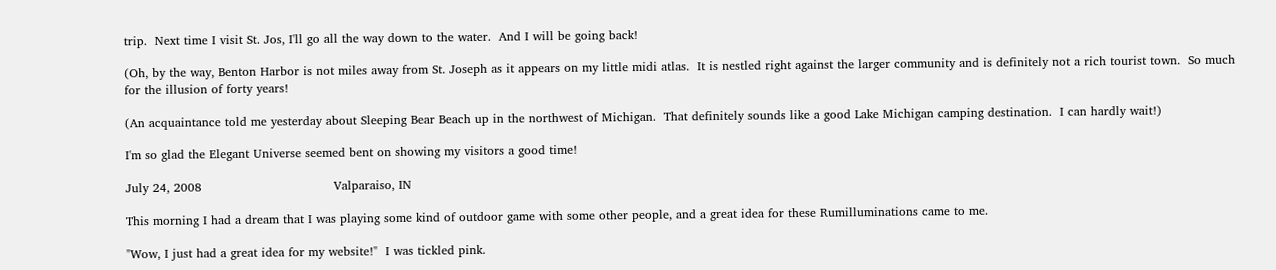trip.  Next time I visit St. Jos, I'll go all the way down to the water.  And I will be going back!

(Oh, by the way, Benton Harbor is not miles away from St. Joseph as it appears on my little midi atlas.  It is nestled right against the larger community and is definitely not a rich tourist town.  So much for the illusion of forty years!

(An acquaintance told me yesterday about Sleeping Bear Beach up in the northwest of Michigan.  That definitely sounds like a good Lake Michigan camping destination.  I can hardly wait!)

I'm so glad the Elegant Universe seemed bent on showing my visitors a good time!

July 24, 2008                                 Valparaiso, IN

This morning I had a dream that I was playing some kind of outdoor game with some other people, and a great idea for these Rumilluminations came to me.

"Wow, I just had a great idea for my website!"  I was tickled pink.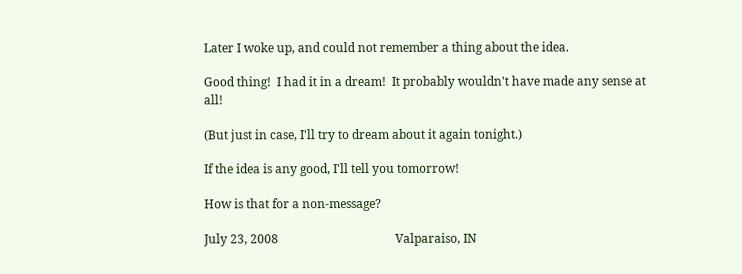Later I woke up, and could not remember a thing about the idea.

Good thing!  I had it in a dream!  It probably wouldn't have made any sense at all!

(But just in case, I'll try to dream about it again tonight.)

If the idea is any good, I'll tell you tomorrow!

How is that for a non-message?

July 23, 2008                                       Valparaiso, IN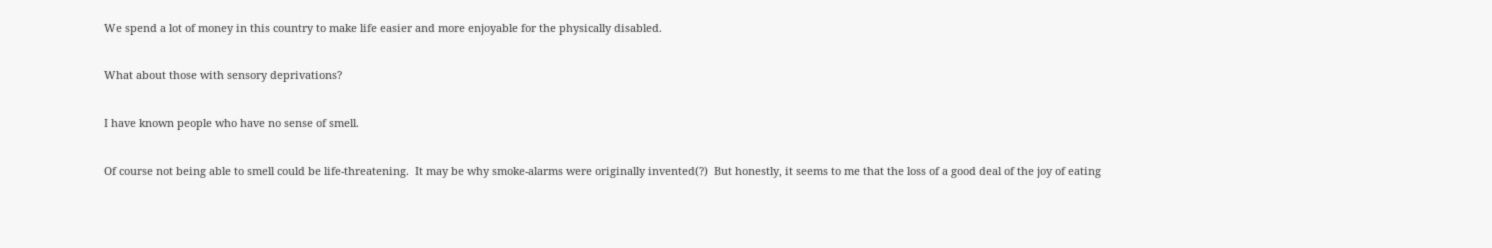We spend a lot of money in this country to make life easier and more enjoyable for the physically disabled.

What about those with sensory deprivations?

I have known people who have no sense of smell.

Of course not being able to smell could be life-threatening.  It may be why smoke-alarms were originally invented(?)  But honestly, it seems to me that the loss of a good deal of the joy of eating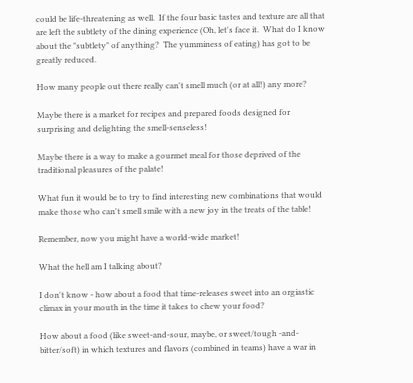could be life-threatening as well.  If the four basic tastes and texture are all that are left the subtlety of the dining experience (Oh, let's face it.  What do I know about the "subtlety" of anything?  The yumminess of eating) has got to be greatly reduced.

How many people out there really can't smell much (or at all!) any more?

Maybe there is a market for recipes and prepared foods designed for surprising and delighting the smell-senseless!

Maybe there is a way to make a gourmet meal for those deprived of the traditional pleasures of the palate!

What fun it would be to try to find interesting new combinations that would make those who can't smell smile with a new joy in the treats of the table!

Remember, now you might have a world-wide market!

What the hell am I talking about?

I don't know - how about a food that time-releases sweet into an orgiastic climax in your mouth in the time it takes to chew your food?

How about a food (like sweet-and-sour, maybe, or sweet/tough -and-bitter/soft) in which textures and flavors (combined in teams) have a war in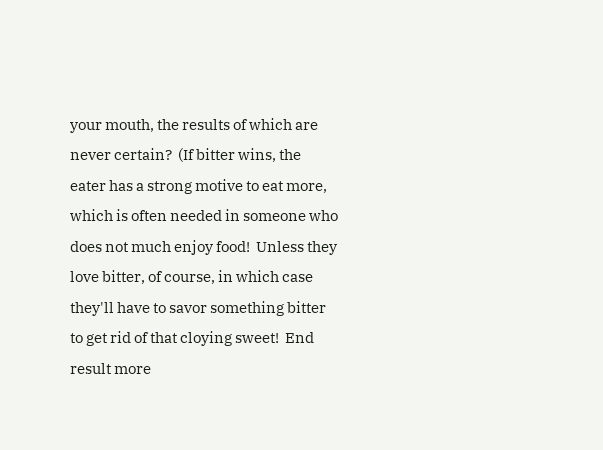your mouth, the results of which are never certain?  (If bitter wins, the eater has a strong motive to eat more, which is often needed in someone who does not much enjoy food!  Unless they love bitter, of course, in which case they'll have to savor something bitter to get rid of that cloying sweet!  End result more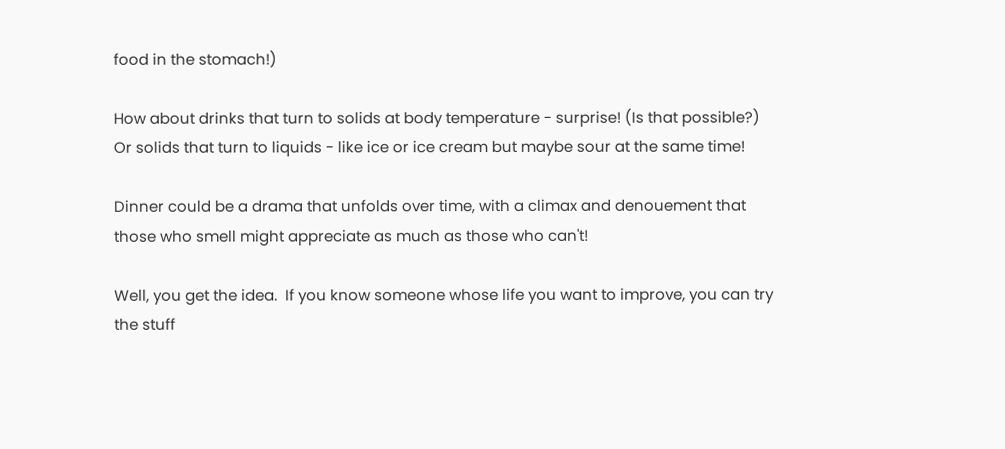food in the stomach!)

How about drinks that turn to solids at body temperature - surprise! (Is that possible?)  Or solids that turn to liquids - like ice or ice cream but maybe sour at the same time!

Dinner could be a drama that unfolds over time, with a climax and denouement that those who smell might appreciate as much as those who can't!

Well, you get the idea.  If you know someone whose life you want to improve, you can try the stuff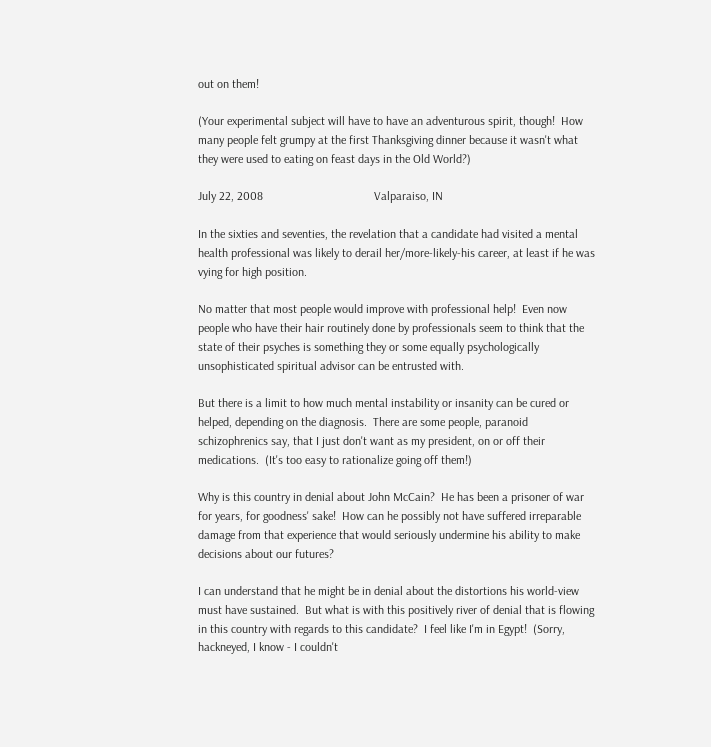out on them!

(Your experimental subject will have to have an adventurous spirit, though!  How many people felt grumpy at the first Thanksgiving dinner because it wasn't what they were used to eating on feast days in the Old World?)

July 22, 2008                                     Valparaiso, IN

In the sixties and seventies, the revelation that a candidate had visited a mental health professional was likely to derail her/more-likely-his career, at least if he was vying for high position.

No matter that most people would improve with professional help!  Even now people who have their hair routinely done by professionals seem to think that the state of their psyches is something they or some equally psychologically unsophisticated spiritual advisor can be entrusted with.

But there is a limit to how much mental instability or insanity can be cured or helped, depending on the diagnosis.  There are some people, paranoid schizophrenics say, that I just don't want as my president, on or off their medications.  (It's too easy to rationalize going off them!)

Why is this country in denial about John McCain?  He has been a prisoner of war for years, for goodness' sake!  How can he possibly not have suffered irreparable damage from that experience that would seriously undermine his ability to make decisions about our futures?

I can understand that he might be in denial about the distortions his world-view must have sustained.  But what is with this positively river of denial that is flowing in this country with regards to this candidate?  I feel like I'm in Egypt!  (Sorry, hackneyed, I know - I couldn't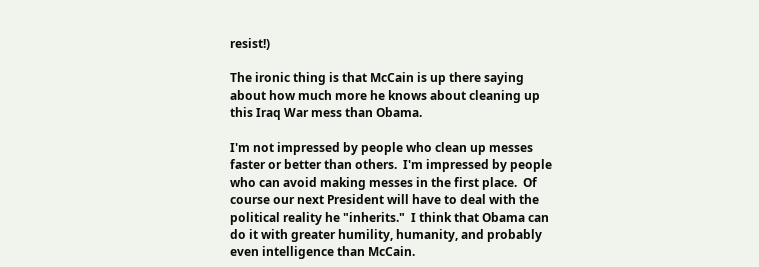resist!)

The ironic thing is that McCain is up there saying about how much more he knows about cleaning up this Iraq War mess than Obama.

I'm not impressed by people who clean up messes faster or better than others.  I'm impressed by people who can avoid making messes in the first place.  Of course our next President will have to deal with the political reality he "inherits."  I think that Obama can do it with greater humility, humanity, and probably even intelligence than McCain.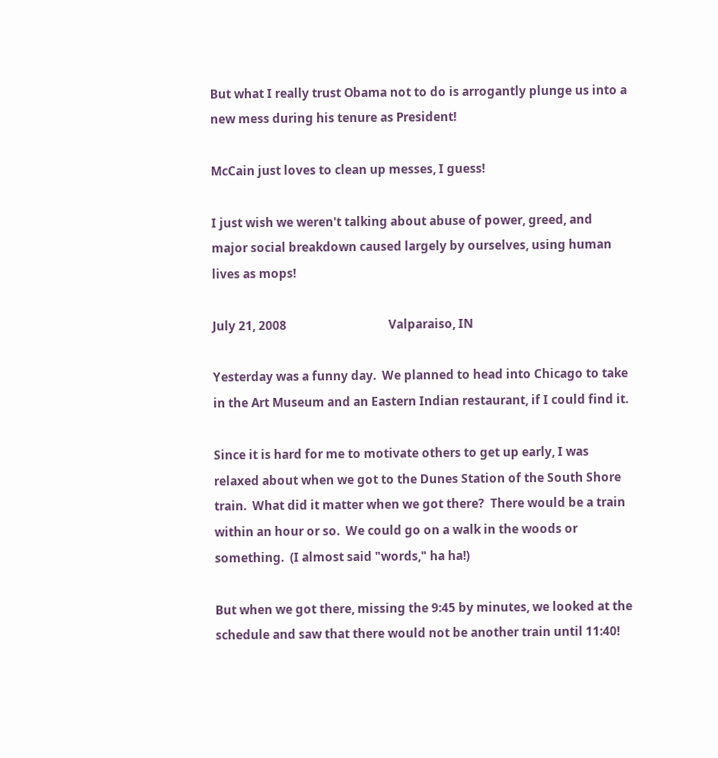But what I really trust Obama not to do is arrogantly plunge us into a new mess during his tenure as President!

McCain just loves to clean up messes, I guess!

I just wish we weren't talking about abuse of power, greed, and major social breakdown caused largely by ourselves, using human lives as mops!

July 21, 2008                                  Valparaiso, IN

Yesterday was a funny day.  We planned to head into Chicago to take in the Art Museum and an Eastern Indian restaurant, if I could find it.

Since it is hard for me to motivate others to get up early, I was relaxed about when we got to the Dunes Station of the South Shore train.  What did it matter when we got there?  There would be a train within an hour or so.  We could go on a walk in the woods or something.  (I almost said "words," ha ha!)

But when we got there, missing the 9:45 by minutes, we looked at the schedule and saw that there would not be another train until 11:40!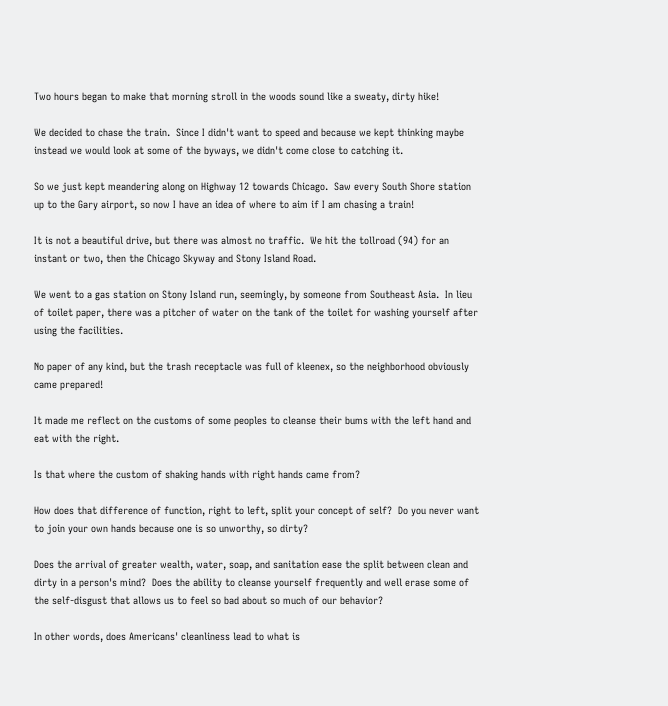Two hours began to make that morning stroll in the woods sound like a sweaty, dirty hike!

We decided to chase the train.  Since I didn't want to speed and because we kept thinking maybe instead we would look at some of the byways, we didn't come close to catching it.

So we just kept meandering along on Highway 12 towards Chicago.  Saw every South Shore station up to the Gary airport, so now I have an idea of where to aim if I am chasing a train!

It is not a beautiful drive, but there was almost no traffic.  We hit the tollroad (94) for an instant or two, then the Chicago Skyway and Stony Island Road.

We went to a gas station on Stony Island run, seemingly, by someone from Southeast Asia.  In lieu of toilet paper, there was a pitcher of water on the tank of the toilet for washing yourself after using the facilities.

No paper of any kind, but the trash receptacle was full of kleenex, so the neighborhood obviously came prepared!

It made me reflect on the customs of some peoples to cleanse their bums with the left hand and eat with the right.

Is that where the custom of shaking hands with right hands came from?

How does that difference of function, right to left, split your concept of self?  Do you never want to join your own hands because one is so unworthy, so dirty?

Does the arrival of greater wealth, water, soap, and sanitation ease the split between clean and dirty in a person's mind?  Does the ability to cleanse yourself frequently and well erase some of the self-disgust that allows us to feel so bad about so much of our behavior?

In other words, does Americans' cleanliness lead to what is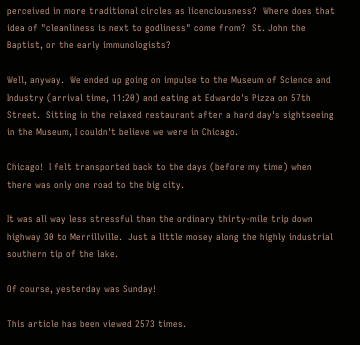perceived in more traditional circles as licenciousness?  Where does that idea of "cleanliness is next to godliness" come from?  St. John the Baptist, or the early immunologists?

Well, anyway.  We ended up going on impulse to the Museum of Science and Industry (arrival time, 11:20) and eating at Edwardo's Pizza on 57th Street.  Sitting in the relaxed restaurant after a hard day's sightseeing in the Museum, I couldn't believe we were in Chicago.

Chicago!  I felt transported back to the days (before my time) when there was only one road to the big city.

It was all way less stressful than the ordinary thirty-mile trip down highway 30 to Merrillville.  Just a little mosey along the highly industrial southern tip of the lake.

Of course, yesterday was Sunday!

This article has been viewed 2573 times.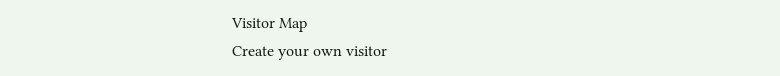Visitor Map
Create your own visitor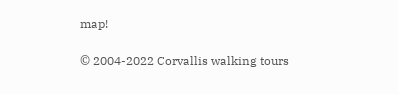map!

© 2004-2022 Corvallis walking tours